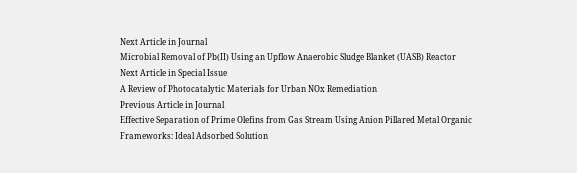Next Article in Journal
Microbial Removal of Pb(II) Using an Upflow Anaerobic Sludge Blanket (UASB) Reactor
Next Article in Special Issue
A Review of Photocatalytic Materials for Urban NOx Remediation
Previous Article in Journal
Effective Separation of Prime Olefins from Gas Stream Using Anion Pillared Metal Organic Frameworks: Ideal Adsorbed Solution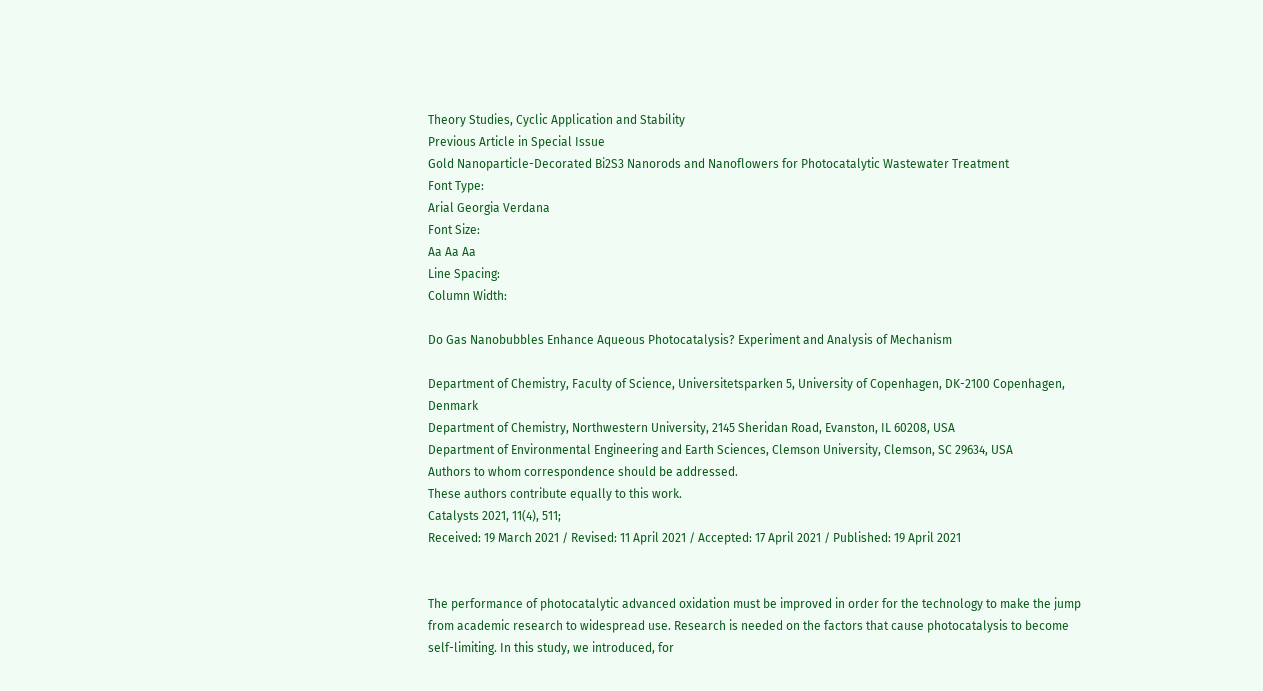Theory Studies, Cyclic Application and Stability
Previous Article in Special Issue
Gold Nanoparticle-Decorated Bi2S3 Nanorods and Nanoflowers for Photocatalytic Wastewater Treatment
Font Type:
Arial Georgia Verdana
Font Size:
Aa Aa Aa
Line Spacing:
Column Width:

Do Gas Nanobubbles Enhance Aqueous Photocatalysis? Experiment and Analysis of Mechanism

Department of Chemistry, Faculty of Science, Universitetsparken 5, University of Copenhagen, DK-2100 Copenhagen, Denmark
Department of Chemistry, Northwestern University, 2145 Sheridan Road, Evanston, IL 60208, USA
Department of Environmental Engineering and Earth Sciences, Clemson University, Clemson, SC 29634, USA
Authors to whom correspondence should be addressed.
These authors contribute equally to this work.
Catalysts 2021, 11(4), 511;
Received: 19 March 2021 / Revised: 11 April 2021 / Accepted: 17 April 2021 / Published: 19 April 2021


The performance of photocatalytic advanced oxidation must be improved in order for the technology to make the jump from academic research to widespread use. Research is needed on the factors that cause photocatalysis to become self-limiting. In this study, we introduced, for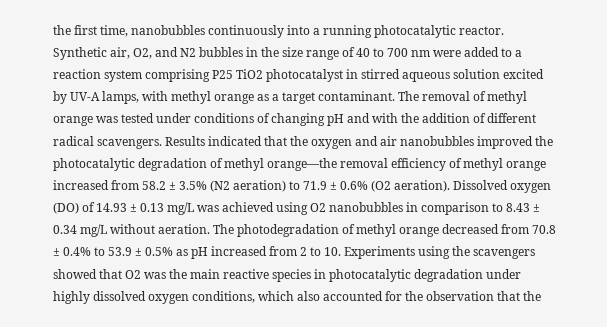the first time, nanobubbles continuously into a running photocatalytic reactor. Synthetic air, O2, and N2 bubbles in the size range of 40 to 700 nm were added to a reaction system comprising P25 TiO2 photocatalyst in stirred aqueous solution excited by UV-A lamps, with methyl orange as a target contaminant. The removal of methyl orange was tested under conditions of changing pH and with the addition of different radical scavengers. Results indicated that the oxygen and air nanobubbles improved the photocatalytic degradation of methyl orange—the removal efficiency of methyl orange increased from 58.2 ± 3.5% (N2 aeration) to 71.9 ± 0.6% (O2 aeration). Dissolved oxygen (DO) of 14.93 ± 0.13 mg/L was achieved using O2 nanobubbles in comparison to 8.43 ± 0.34 mg/L without aeration. The photodegradation of methyl orange decreased from 70.8 ± 0.4% to 53.9 ± 0.5% as pH increased from 2 to 10. Experiments using the scavengers showed that O2 was the main reactive species in photocatalytic degradation under highly dissolved oxygen conditions, which also accounted for the observation that the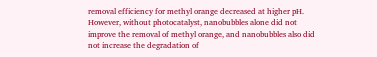removal efficiency for methyl orange decreased at higher pH. However, without photocatalyst, nanobubbles alone did not improve the removal of methyl orange, and nanobubbles also did not increase the degradation of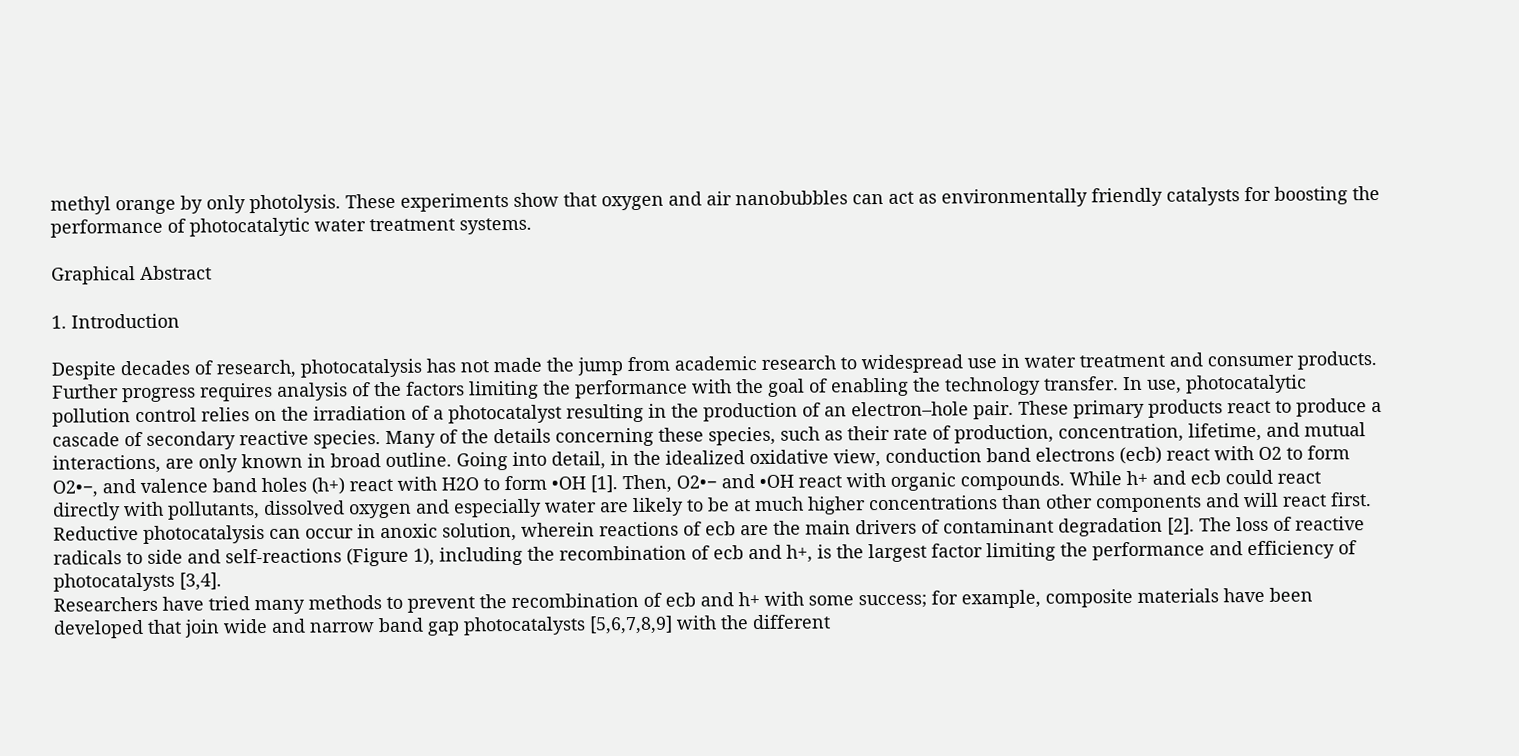methyl orange by only photolysis. These experiments show that oxygen and air nanobubbles can act as environmentally friendly catalysts for boosting the performance of photocatalytic water treatment systems.

Graphical Abstract

1. Introduction

Despite decades of research, photocatalysis has not made the jump from academic research to widespread use in water treatment and consumer products. Further progress requires analysis of the factors limiting the performance with the goal of enabling the technology transfer. In use, photocatalytic pollution control relies on the irradiation of a photocatalyst resulting in the production of an electron–hole pair. These primary products react to produce a cascade of secondary reactive species. Many of the details concerning these species, such as their rate of production, concentration, lifetime, and mutual interactions, are only known in broad outline. Going into detail, in the idealized oxidative view, conduction band electrons (ecb) react with O2 to form O2•−, and valence band holes (h+) react with H2O to form •OH [1]. Then, O2•− and •OH react with organic compounds. While h+ and ecb could react directly with pollutants, dissolved oxygen and especially water are likely to be at much higher concentrations than other components and will react first. Reductive photocatalysis can occur in anoxic solution, wherein reactions of ecb are the main drivers of contaminant degradation [2]. The loss of reactive radicals to side and self-reactions (Figure 1), including the recombination of ecb and h+, is the largest factor limiting the performance and efficiency of photocatalysts [3,4].
Researchers have tried many methods to prevent the recombination of ecb and h+ with some success; for example, composite materials have been developed that join wide and narrow band gap photocatalysts [5,6,7,8,9] with the different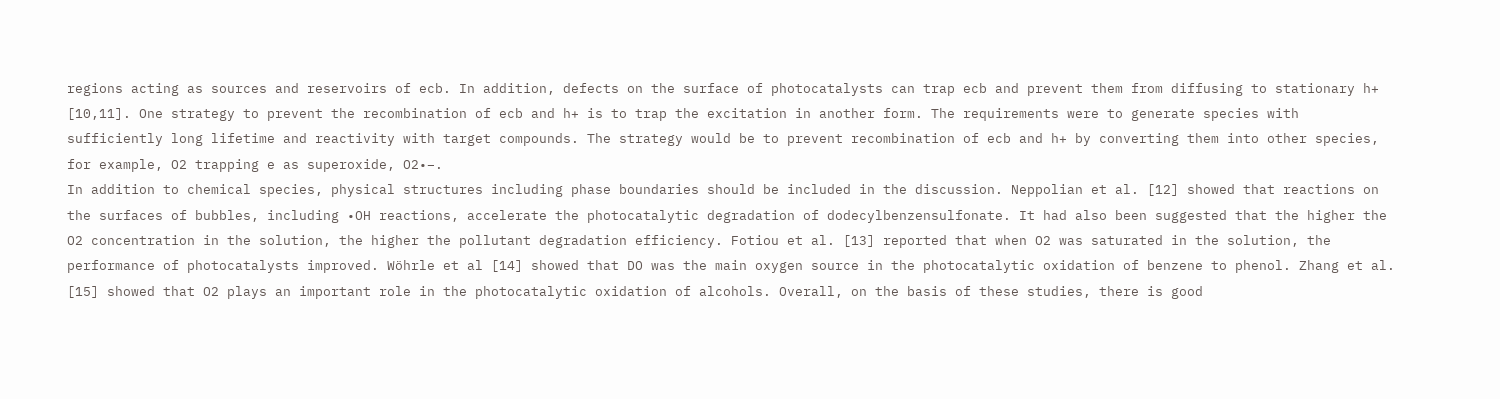regions acting as sources and reservoirs of ecb. In addition, defects on the surface of photocatalysts can trap ecb and prevent them from diffusing to stationary h+ [10,11]. One strategy to prevent the recombination of ecb and h+ is to trap the excitation in another form. The requirements were to generate species with sufficiently long lifetime and reactivity with target compounds. The strategy would be to prevent recombination of ecb and h+ by converting them into other species, for example, O2 trapping e as superoxide, O2•−.
In addition to chemical species, physical structures including phase boundaries should be included in the discussion. Neppolian et al. [12] showed that reactions on the surfaces of bubbles, including •OH reactions, accelerate the photocatalytic degradation of dodecylbenzensulfonate. It had also been suggested that the higher the O2 concentration in the solution, the higher the pollutant degradation efficiency. Fotiou et al. [13] reported that when O2 was saturated in the solution, the performance of photocatalysts improved. Wöhrle et al [14] showed that DO was the main oxygen source in the photocatalytic oxidation of benzene to phenol. Zhang et al. [15] showed that O2 plays an important role in the photocatalytic oxidation of alcohols. Overall, on the basis of these studies, there is good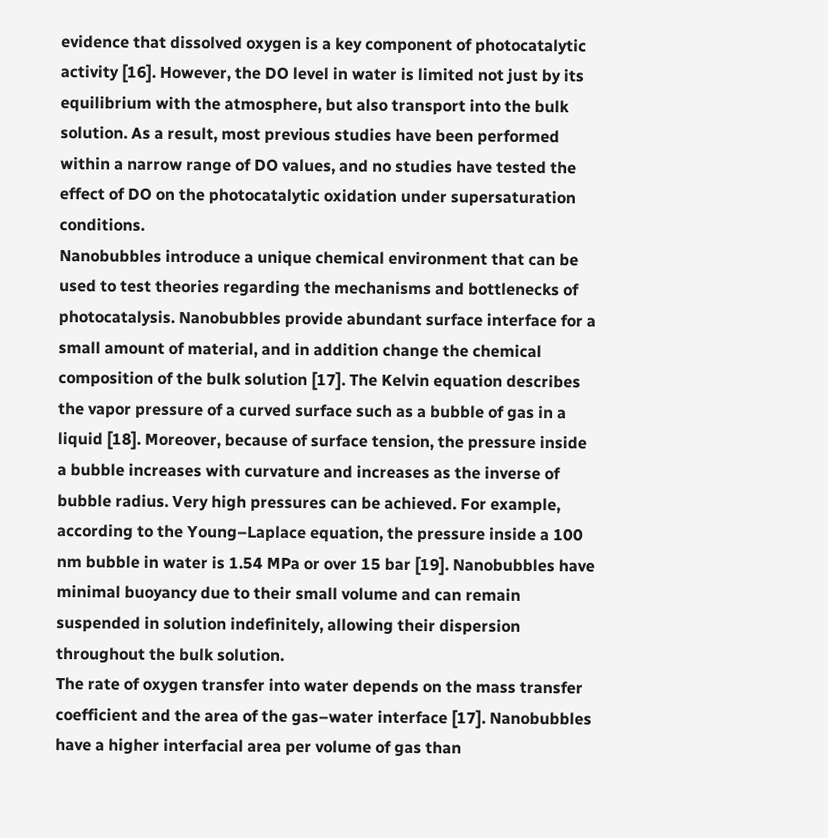evidence that dissolved oxygen is a key component of photocatalytic activity [16]. However, the DO level in water is limited not just by its equilibrium with the atmosphere, but also transport into the bulk solution. As a result, most previous studies have been performed within a narrow range of DO values, and no studies have tested the effect of DO on the photocatalytic oxidation under supersaturation conditions.
Nanobubbles introduce a unique chemical environment that can be used to test theories regarding the mechanisms and bottlenecks of photocatalysis. Nanobubbles provide abundant surface interface for a small amount of material, and in addition change the chemical composition of the bulk solution [17]. The Kelvin equation describes the vapor pressure of a curved surface such as a bubble of gas in a liquid [18]. Moreover, because of surface tension, the pressure inside a bubble increases with curvature and increases as the inverse of bubble radius. Very high pressures can be achieved. For example, according to the Young–Laplace equation, the pressure inside a 100 nm bubble in water is 1.54 MPa or over 15 bar [19]. Nanobubbles have minimal buoyancy due to their small volume and can remain suspended in solution indefinitely, allowing their dispersion throughout the bulk solution.
The rate of oxygen transfer into water depends on the mass transfer coefficient and the area of the gas–water interface [17]. Nanobubbles have a higher interfacial area per volume of gas than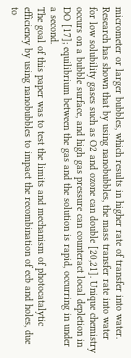micrometer or larger bubbles, which results in higher rate of transfer into water. Research has shown that by using nanobubbles, the mass transfer rate into water for low solubility gases such as O2 and ozone can double [20,21]. Unique chemistry occurs on a bubble surface, and high gas pressure can counteract local depletion in DO [17]; equilibrium between the gas and the solution is rapid, occurring in under a second.
The goal of this paper was to test the limits and mechanism of photocatalytic efficiency by using nanobubbles to impact the recombination of ecb and holes, due to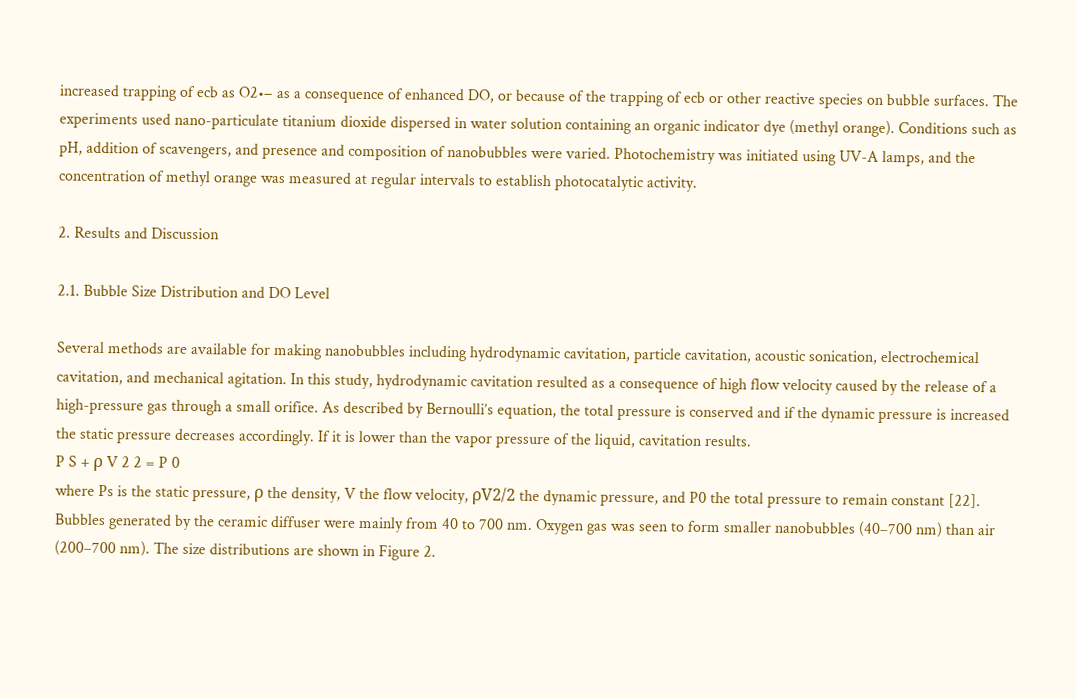increased trapping of ecb as O2•− as a consequence of enhanced DO, or because of the trapping of ecb or other reactive species on bubble surfaces. The experiments used nano-particulate titanium dioxide dispersed in water solution containing an organic indicator dye (methyl orange). Conditions such as pH, addition of scavengers, and presence and composition of nanobubbles were varied. Photochemistry was initiated using UV-A lamps, and the concentration of methyl orange was measured at regular intervals to establish photocatalytic activity.

2. Results and Discussion

2.1. Bubble Size Distribution and DO Level

Several methods are available for making nanobubbles including hydrodynamic cavitation, particle cavitation, acoustic sonication, electrochemical cavitation, and mechanical agitation. In this study, hydrodynamic cavitation resulted as a consequence of high flow velocity caused by the release of a high-pressure gas through a small orifice. As described by Bernoulli’s equation, the total pressure is conserved and if the dynamic pressure is increased the static pressure decreases accordingly. If it is lower than the vapor pressure of the liquid, cavitation results.
P S + ρ V 2 2 = P 0
where Ps is the static pressure, ρ the density, V the flow velocity, ρV2/2 the dynamic pressure, and P0 the total pressure to remain constant [22].
Bubbles generated by the ceramic diffuser were mainly from 40 to 700 nm. Oxygen gas was seen to form smaller nanobubbles (40–700 nm) than air (200–700 nm). The size distributions are shown in Figure 2.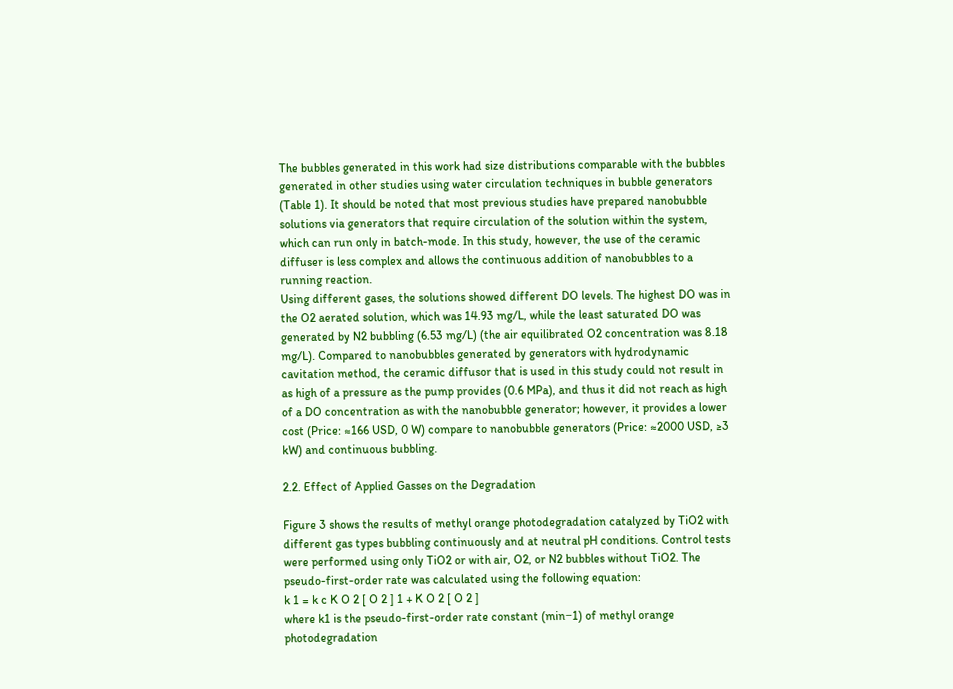The bubbles generated in this work had size distributions comparable with the bubbles generated in other studies using water circulation techniques in bubble generators (Table 1). It should be noted that most previous studies have prepared nanobubble solutions via generators that require circulation of the solution within the system, which can run only in batch-mode. In this study, however, the use of the ceramic diffuser is less complex and allows the continuous addition of nanobubbles to a running reaction.
Using different gases, the solutions showed different DO levels. The highest DO was in the O2 aerated solution, which was 14.93 mg/L, while the least saturated DO was generated by N2 bubbling (6.53 mg/L) (the air equilibrated O2 concentration was 8.18 mg/L). Compared to nanobubbles generated by generators with hydrodynamic cavitation method, the ceramic diffusor that is used in this study could not result in as high of a pressure as the pump provides (0.6 MPa), and thus it did not reach as high of a DO concentration as with the nanobubble generator; however, it provides a lower cost (Price: ≈166 USD, 0 W) compare to nanobubble generators (Price: ≈2000 USD, ≥3 kW) and continuous bubbling.

2.2. Effect of Applied Gasses on the Degradation

Figure 3 shows the results of methyl orange photodegradation catalyzed by TiO2 with different gas types bubbling continuously and at neutral pH conditions. Control tests were performed using only TiO2 or with air, O2, or N2 bubbles without TiO2. The pseudo-first-order rate was calculated using the following equation:
k 1 = k c K O 2 [ O 2 ] 1 + K O 2 [ O 2 ]
where k1 is the pseudo-first-order rate constant (min−1) of methyl orange photodegradation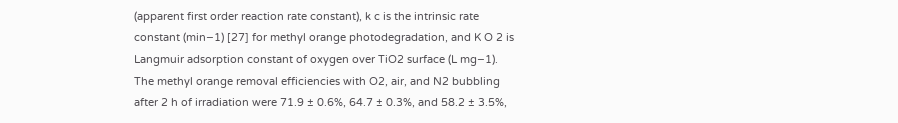(apparent first order reaction rate constant), k c is the intrinsic rate constant (min−1) [27] for methyl orange photodegradation, and K O 2 is Langmuir adsorption constant of oxygen over TiO2 surface (L mg−1).
The methyl orange removal efficiencies with O2, air, and N2 bubbling after 2 h of irradiation were 71.9 ± 0.6%, 64.7 ± 0.3%, and 58.2 ± 3.5%,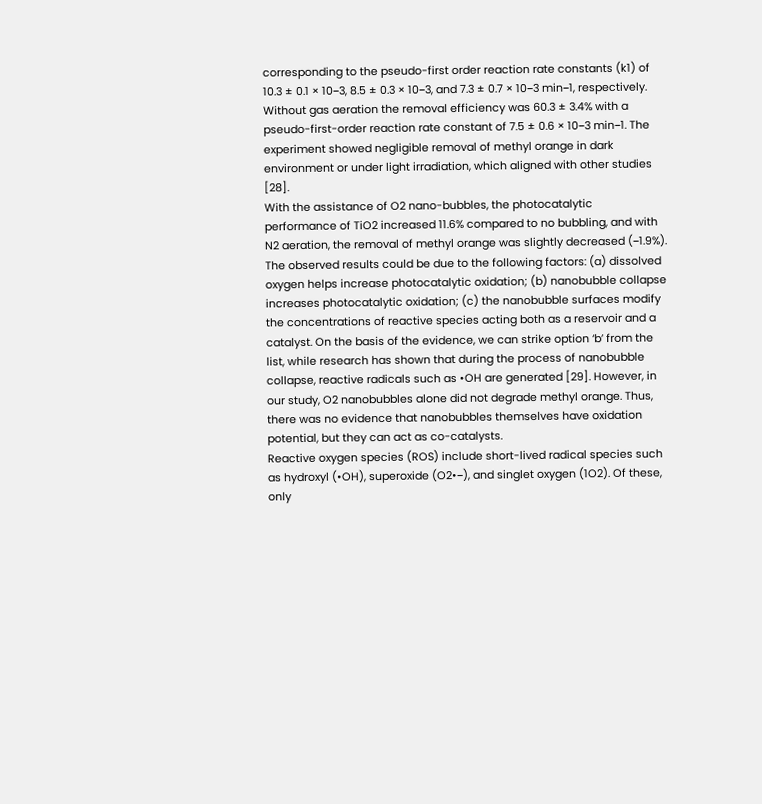corresponding to the pseudo-first order reaction rate constants (k1) of 10.3 ± 0.1 × 10−3, 8.5 ± 0.3 × 10−3, and 7.3 ± 0.7 × 10−3 min−1, respectively. Without gas aeration the removal efficiency was 60.3 ± 3.4% with a pseudo-first-order reaction rate constant of 7.5 ± 0.6 × 10−3 min−1. The experiment showed negligible removal of methyl orange in dark environment or under light irradiation, which aligned with other studies [28].
With the assistance of O2 nano-bubbles, the photocatalytic performance of TiO2 increased 11.6% compared to no bubbling, and with N2 aeration, the removal of methyl orange was slightly decreased (−1.9%). The observed results could be due to the following factors: (a) dissolved oxygen helps increase photocatalytic oxidation; (b) nanobubble collapse increases photocatalytic oxidation; (c) the nanobubble surfaces modify the concentrations of reactive species acting both as a reservoir and a catalyst. On the basis of the evidence, we can strike option ‘b’ from the list, while research has shown that during the process of nanobubble collapse, reactive radicals such as •OH are generated [29]. However, in our study, O2 nanobubbles alone did not degrade methyl orange. Thus, there was no evidence that nanobubbles themselves have oxidation potential, but they can act as co-catalysts.
Reactive oxygen species (ROS) include short-lived radical species such as hydroxyl (•OH), superoxide (O2•−), and singlet oxygen (1O2). Of these, only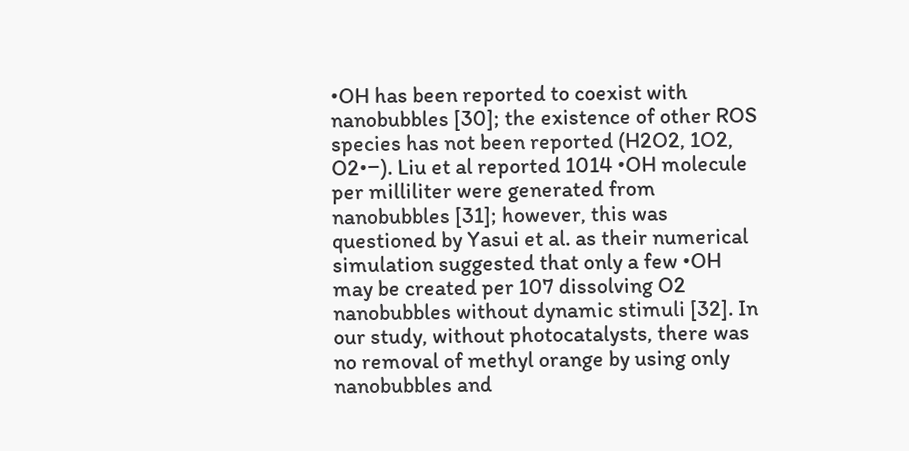•OH has been reported to coexist with nanobubbles [30]; the existence of other ROS species has not been reported (H2O2, 1O2, O2•−). Liu et al reported 1014 •OH molecule per milliliter were generated from nanobubbles [31]; however, this was questioned by Yasui et al. as their numerical simulation suggested that only a few •OH may be created per 107 dissolving O2 nanobubbles without dynamic stimuli [32]. In our study, without photocatalysts, there was no removal of methyl orange by using only nanobubbles and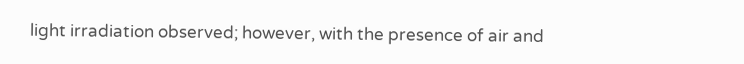light irradiation observed; however, with the presence of air and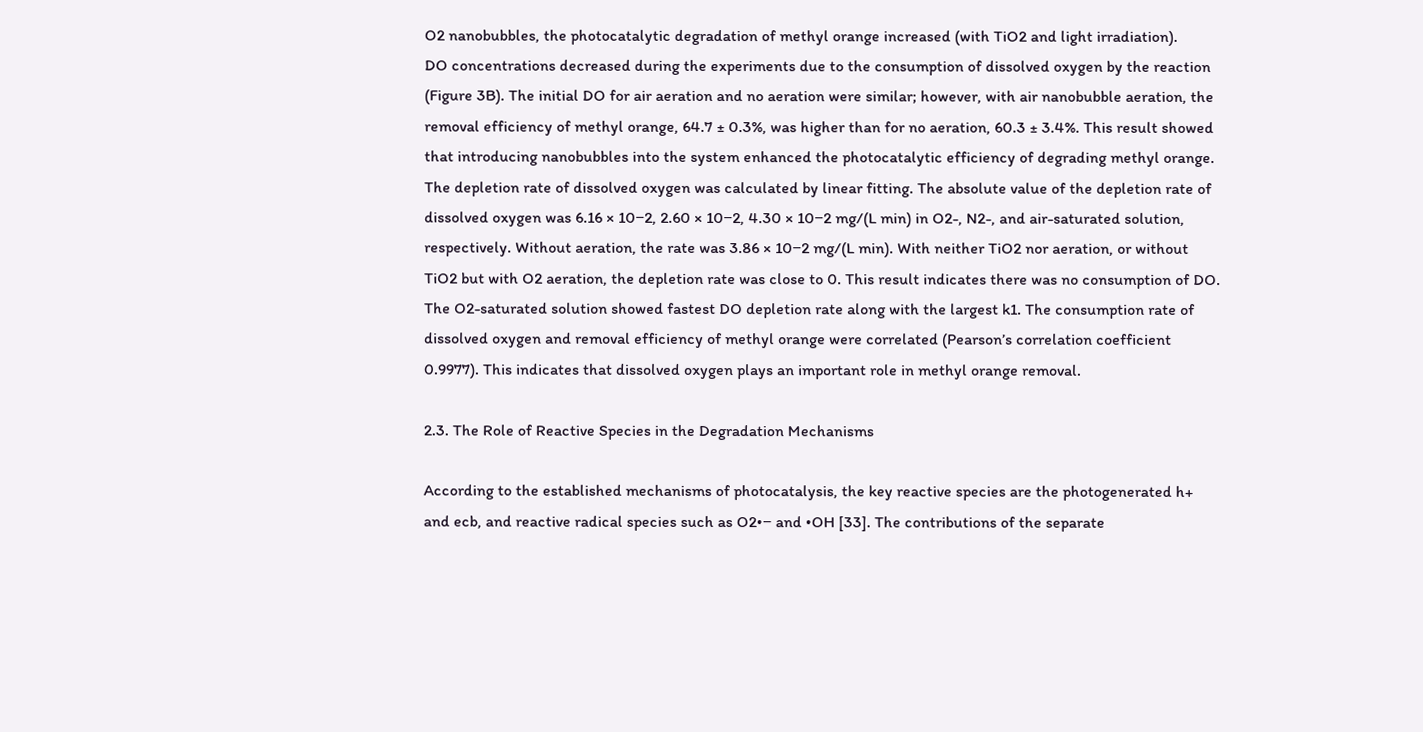O2 nanobubbles, the photocatalytic degradation of methyl orange increased (with TiO2 and light irradiation).
DO concentrations decreased during the experiments due to the consumption of dissolved oxygen by the reaction (Figure 3B). The initial DO for air aeration and no aeration were similar; however, with air nanobubble aeration, the removal efficiency of methyl orange, 64.7 ± 0.3%, was higher than for no aeration, 60.3 ± 3.4%. This result showed that introducing nanobubbles into the system enhanced the photocatalytic efficiency of degrading methyl orange. The depletion rate of dissolved oxygen was calculated by linear fitting. The absolute value of the depletion rate of dissolved oxygen was 6.16 × 10−2, 2.60 × 10−2, 4.30 × 10−2 mg/(L min) in O2-, N2-, and air-saturated solution, respectively. Without aeration, the rate was 3.86 × 10−2 mg/(L min). With neither TiO2 nor aeration, or without TiO2 but with O2 aeration, the depletion rate was close to 0. This result indicates there was no consumption of DO. The O2-saturated solution showed fastest DO depletion rate along with the largest k1. The consumption rate of dissolved oxygen and removal efficiency of methyl orange were correlated (Pearson’s correlation coefficient 0.9977). This indicates that dissolved oxygen plays an important role in methyl orange removal.

2.3. The Role of Reactive Species in the Degradation Mechanisms

According to the established mechanisms of photocatalysis, the key reactive species are the photogenerated h+ and ecb, and reactive radical species such as O2•− and •OH [33]. The contributions of the separate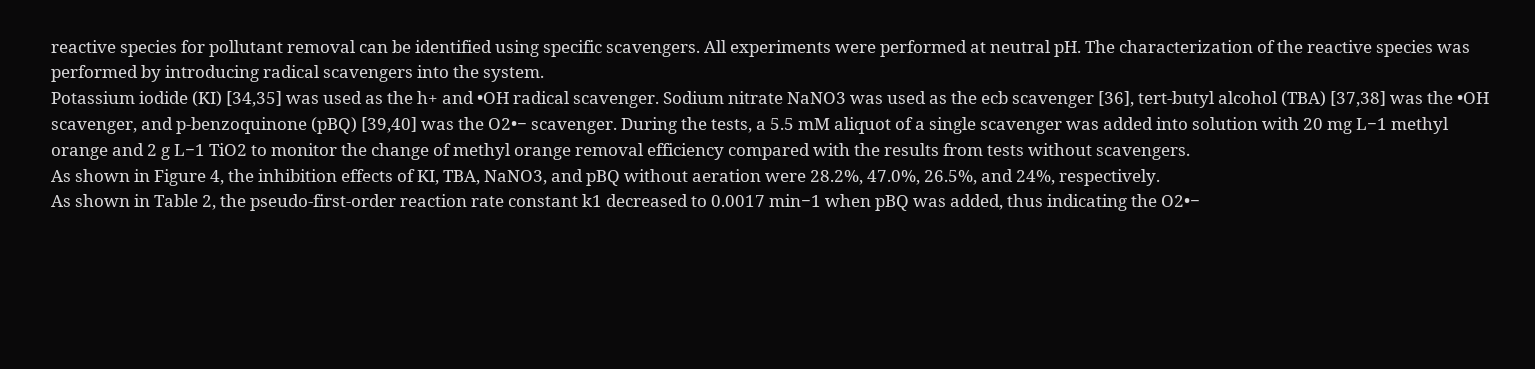reactive species for pollutant removal can be identified using specific scavengers. All experiments were performed at neutral pH. The characterization of the reactive species was performed by introducing radical scavengers into the system.
Potassium iodide (KI) [34,35] was used as the h+ and •OH radical scavenger. Sodium nitrate NaNO3 was used as the ecb scavenger [36], tert-butyl alcohol (TBA) [37,38] was the •OH scavenger, and p-benzoquinone (pBQ) [39,40] was the O2•− scavenger. During the tests, a 5.5 mM aliquot of a single scavenger was added into solution with 20 mg L−1 methyl orange and 2 g L−1 TiO2 to monitor the change of methyl orange removal efficiency compared with the results from tests without scavengers.
As shown in Figure 4, the inhibition effects of KI, TBA, NaNO3, and pBQ without aeration were 28.2%, 47.0%, 26.5%, and 24%, respectively.
As shown in Table 2, the pseudo-first-order reaction rate constant k1 decreased to 0.0017 min−1 when pBQ was added, thus indicating the O2•−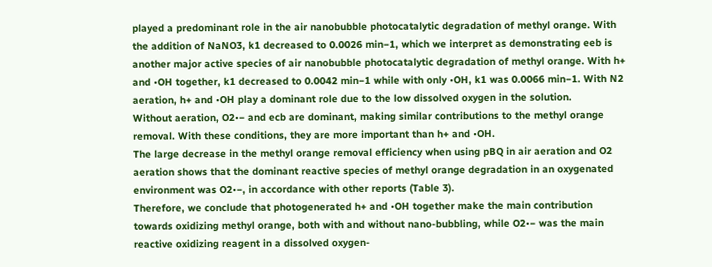played a predominant role in the air nanobubble photocatalytic degradation of methyl orange. With the addition of NaNO3, k1 decreased to 0.0026 min−1, which we interpret as demonstrating eeb is another major active species of air nanobubble photocatalytic degradation of methyl orange. With h+ and •OH together, k1 decreased to 0.0042 min−1 while with only •OH, k1 was 0.0066 min−1. With N2 aeration, h+ and •OH play a dominant role due to the low dissolved oxygen in the solution.
Without aeration, O2•− and ecb are dominant, making similar contributions to the methyl orange removal. With these conditions, they are more important than h+ and •OH.
The large decrease in the methyl orange removal efficiency when using pBQ in air aeration and O2 aeration shows that the dominant reactive species of methyl orange degradation in an oxygenated environment was O2•−, in accordance with other reports (Table 3).
Therefore, we conclude that photogenerated h+ and •OH together make the main contribution towards oxidizing methyl orange, both with and without nano-bubbling, while O2•− was the main reactive oxidizing reagent in a dissolved oxygen-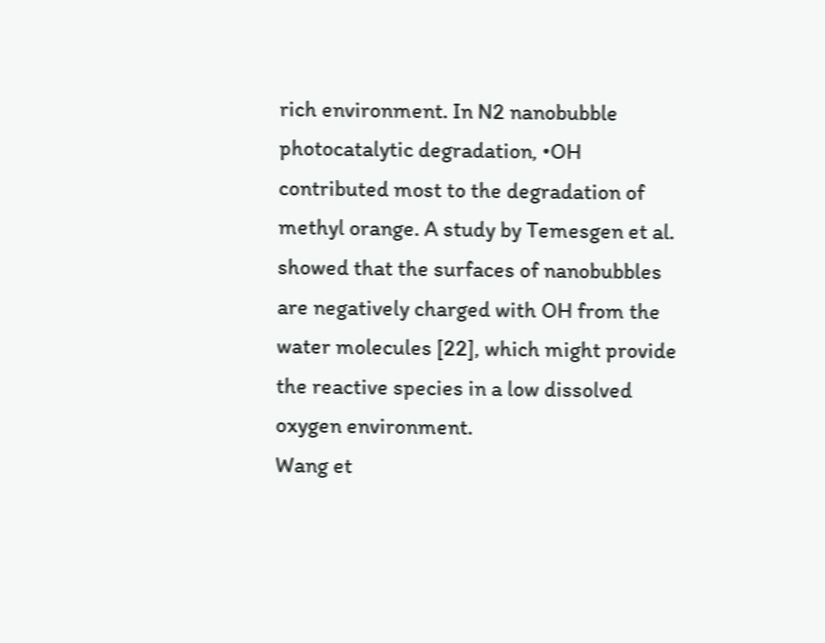rich environment. In N2 nanobubble photocatalytic degradation, •OH contributed most to the degradation of methyl orange. A study by Temesgen et al. showed that the surfaces of nanobubbles are negatively charged with OH from the water molecules [22], which might provide the reactive species in a low dissolved oxygen environment.
Wang et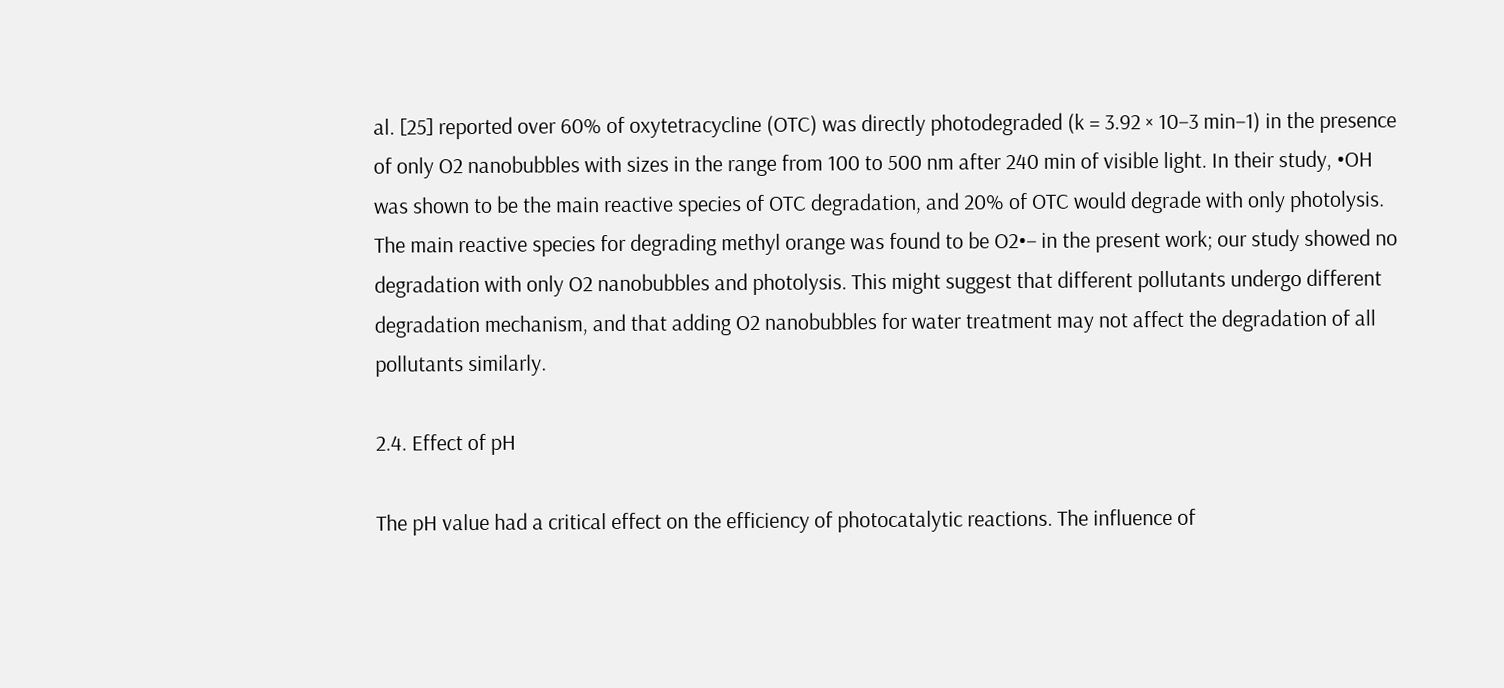al. [25] reported over 60% of oxytetracycline (OTC) was directly photodegraded (k = 3.92 × 10−3 min−1) in the presence of only O2 nanobubbles with sizes in the range from 100 to 500 nm after 240 min of visible light. In their study, •OH was shown to be the main reactive species of OTC degradation, and 20% of OTC would degrade with only photolysis. The main reactive species for degrading methyl orange was found to be O2•− in the present work; our study showed no degradation with only O2 nanobubbles and photolysis. This might suggest that different pollutants undergo different degradation mechanism, and that adding O2 nanobubbles for water treatment may not affect the degradation of all pollutants similarly.

2.4. Effect of pH

The pH value had a critical effect on the efficiency of photocatalytic reactions. The influence of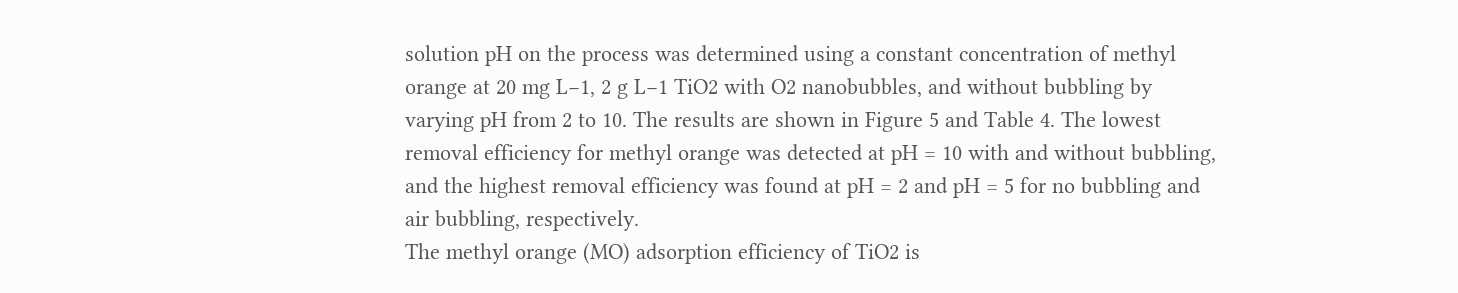solution pH on the process was determined using a constant concentration of methyl orange at 20 mg L−1, 2 g L−1 TiO2 with O2 nanobubbles, and without bubbling by varying pH from 2 to 10. The results are shown in Figure 5 and Table 4. The lowest removal efficiency for methyl orange was detected at pH = 10 with and without bubbling, and the highest removal efficiency was found at pH = 2 and pH = 5 for no bubbling and air bubbling, respectively.
The methyl orange (MO) adsorption efficiency of TiO2 is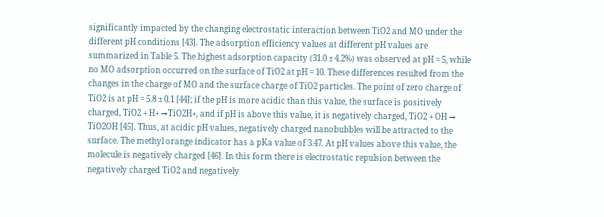significantly impacted by the changing electrostatic interaction between TiO2 and MO under the different pH conditions [43]. The adsorption efficiency values at different pH values are summarized in Table 5. The highest adsorption capacity (31.0 ± 4.2%) was observed at pH = 5, while no MO adsorption occurred on the surface of TiO2 at pH = 10. These differences resulted from the changes in the charge of MO and the surface charge of TiO2 particles. The point of zero charge of TiO2 is at pH = 5.8 ± 0.1 [44]; if the pH is more acidic than this value, the surface is positively charged, TiO2 + H+ →TiO2H+, and if pH is above this value, it is negatively charged, TiO2 + OH → TiO2OH [45]. Thus, at acidic pH values, negatively charged nanobubbles will be attracted to the surface. The methyl orange indicator has a pKa value of 3.47. At pH values above this value, the molecule is negatively charged [46]. In this form there is electrostatic repulsion between the negatively charged TiO2 and negatively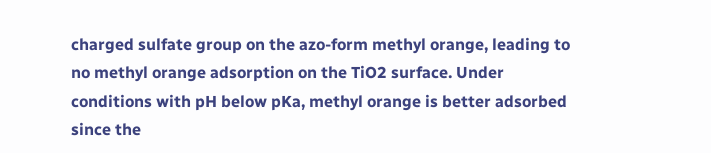charged sulfate group on the azo-form methyl orange, leading to no methyl orange adsorption on the TiO2 surface. Under conditions with pH below pKa, methyl orange is better adsorbed since the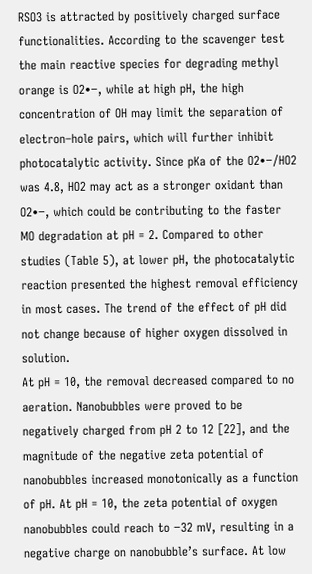RSO3 is attracted by positively charged surface functionalities. According to the scavenger test the main reactive species for degrading methyl orange is O2•−, while at high pH, the high concentration of OH may limit the separation of electron–hole pairs, which will further inhibit photocatalytic activity. Since pKa of the O2•−/HO2 was 4.8, HO2 may act as a stronger oxidant than O2•−, which could be contributing to the faster MO degradation at pH = 2. Compared to other studies (Table 5), at lower pH, the photocatalytic reaction presented the highest removal efficiency in most cases. The trend of the effect of pH did not change because of higher oxygen dissolved in solution.
At pH = 10, the removal decreased compared to no aeration. Nanobubbles were proved to be negatively charged from pH 2 to 12 [22], and the magnitude of the negative zeta potential of nanobubbles increased monotonically as a function of pH. At pH = 10, the zeta potential of oxygen nanobubbles could reach to −32 mV, resulting in a negative charge on nanobubble’s surface. At low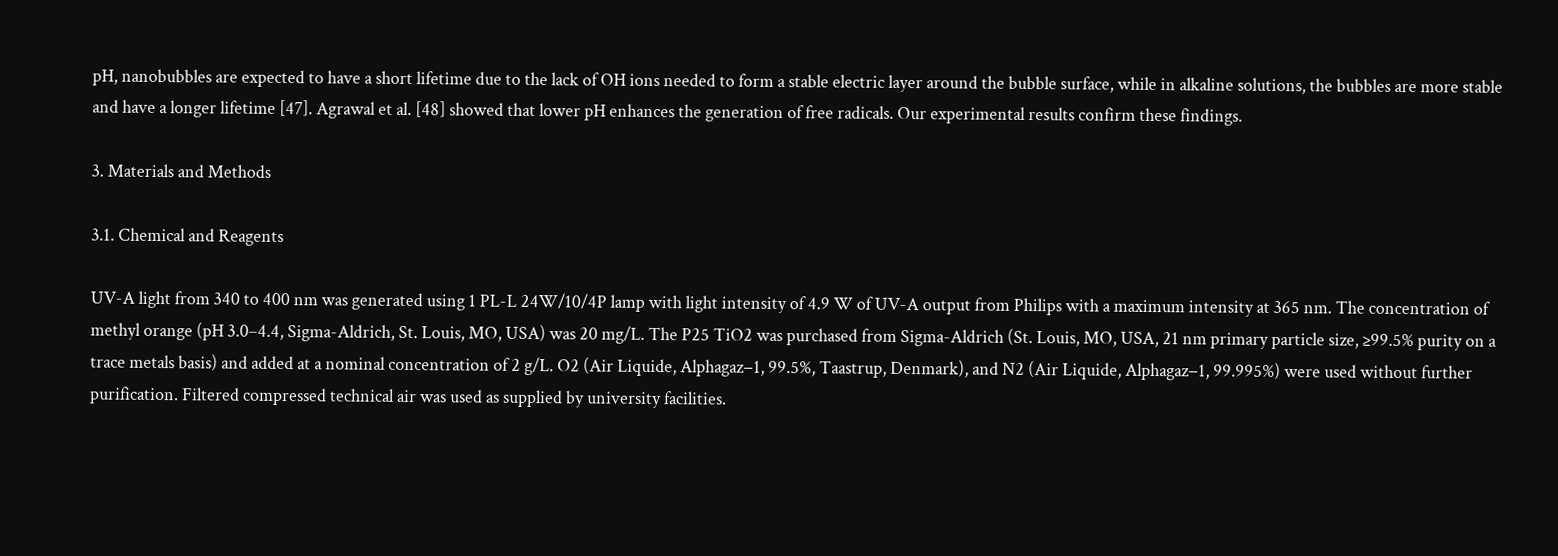pH, nanobubbles are expected to have a short lifetime due to the lack of OH ions needed to form a stable electric layer around the bubble surface, while in alkaline solutions, the bubbles are more stable and have a longer lifetime [47]. Agrawal et al. [48] showed that lower pH enhances the generation of free radicals. Our experimental results confirm these findings.

3. Materials and Methods

3.1. Chemical and Reagents

UV-A light from 340 to 400 nm was generated using 1 PL-L 24W/10/4P lamp with light intensity of 4.9 W of UV-A output from Philips with a maximum intensity at 365 nm. The concentration of methyl orange (pH 3.0–4.4, Sigma-Aldrich, St. Louis, MO, USA) was 20 mg/L. The P25 TiO2 was purchased from Sigma-Aldrich (St. Louis, MO, USA, 21 nm primary particle size, ≥99.5% purity on a trace metals basis) and added at a nominal concentration of 2 g/L. O2 (Air Liquide, Alphagaz−1, 99.5%, Taastrup, Denmark), and N2 (Air Liquide, Alphagaz−1, 99.995%) were used without further purification. Filtered compressed technical air was used as supplied by university facilities.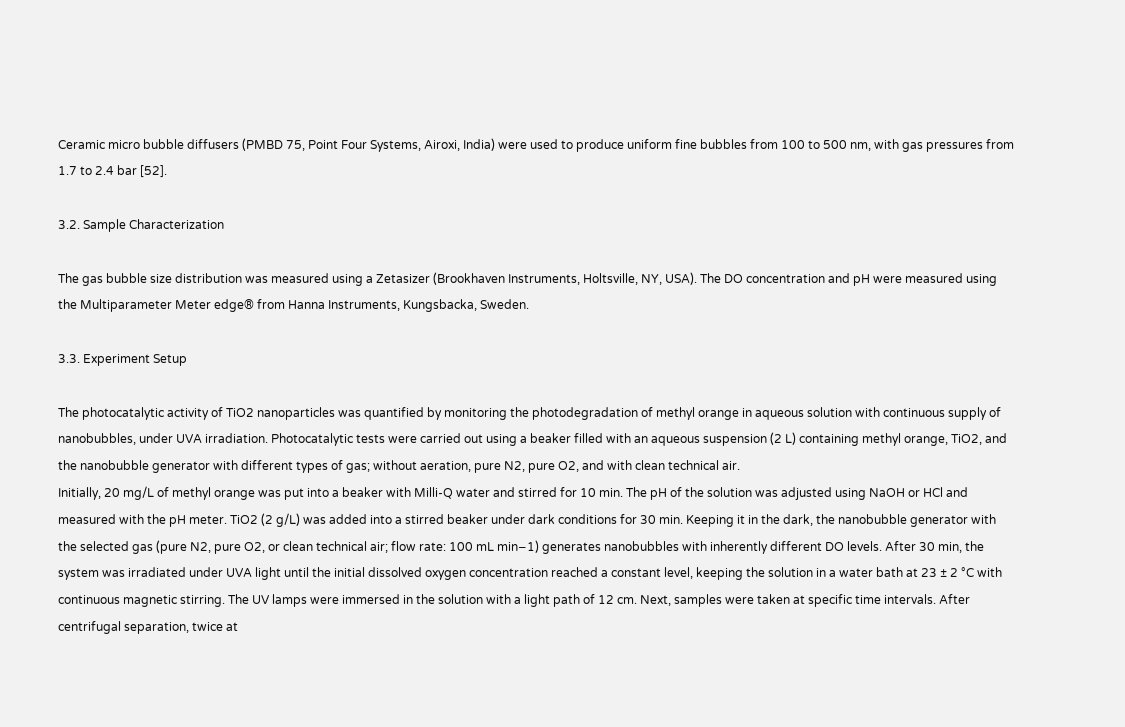Ceramic micro bubble diffusers (PMBD 75, Point Four Systems, Airoxi, India) were used to produce uniform fine bubbles from 100 to 500 nm, with gas pressures from 1.7 to 2.4 bar [52].

3.2. Sample Characterization

The gas bubble size distribution was measured using a Zetasizer (Brookhaven Instruments, Holtsville, NY, USA). The DO concentration and pH were measured using the Multiparameter Meter edge® from Hanna Instruments, Kungsbacka, Sweden.

3.3. Experiment Setup

The photocatalytic activity of TiO2 nanoparticles was quantified by monitoring the photodegradation of methyl orange in aqueous solution with continuous supply of nanobubbles, under UVA irradiation. Photocatalytic tests were carried out using a beaker filled with an aqueous suspension (2 L) containing methyl orange, TiO2, and the nanobubble generator with different types of gas; without aeration, pure N2, pure O2, and with clean technical air.
Initially, 20 mg/L of methyl orange was put into a beaker with Milli-Q water and stirred for 10 min. The pH of the solution was adjusted using NaOH or HCl and measured with the pH meter. TiO2 (2 g/L) was added into a stirred beaker under dark conditions for 30 min. Keeping it in the dark, the nanobubble generator with the selected gas (pure N2, pure O2, or clean technical air; flow rate: 100 mL min−1) generates nanobubbles with inherently different DO levels. After 30 min, the system was irradiated under UVA light until the initial dissolved oxygen concentration reached a constant level, keeping the solution in a water bath at 23 ± 2 °C with continuous magnetic stirring. The UV lamps were immersed in the solution with a light path of 12 cm. Next, samples were taken at specific time intervals. After centrifugal separation, twice at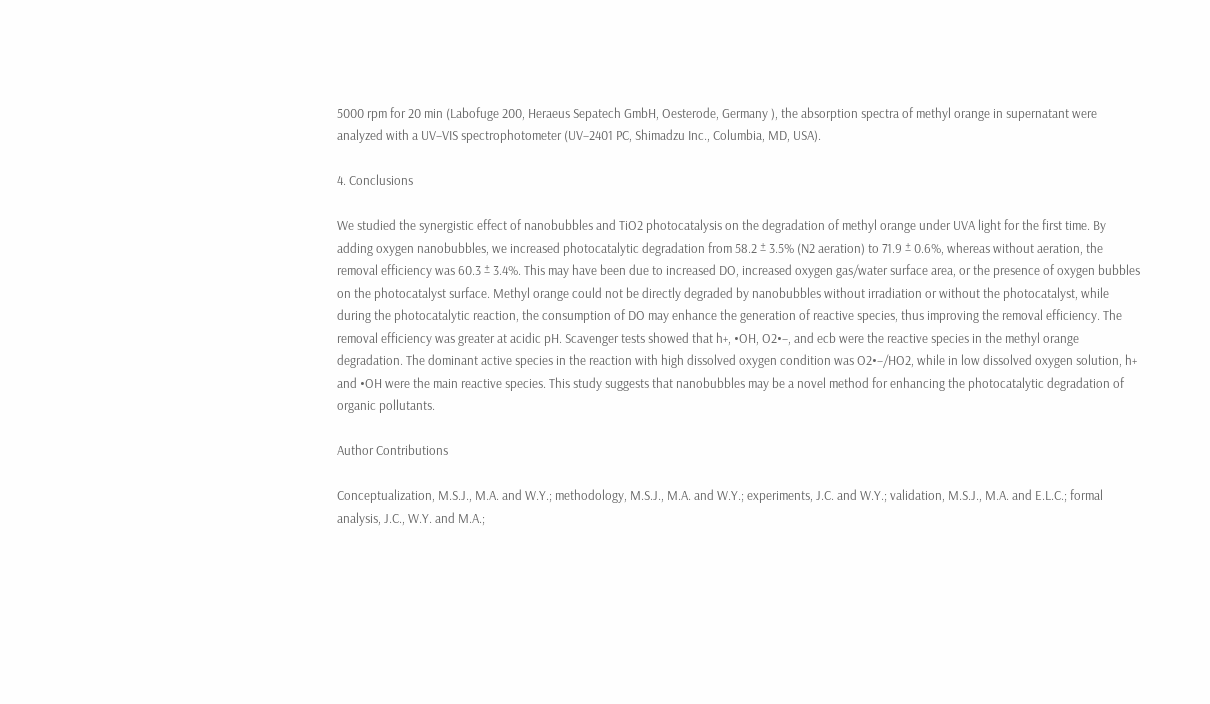5000 rpm for 20 min (Labofuge 200, Heraeus Sepatech GmbH, Oesterode, Germany ), the absorption spectra of methyl orange in supernatant were analyzed with a UV–VIS spectrophotometer (UV−2401 PC, Shimadzu Inc., Columbia, MD, USA).

4. Conclusions

We studied the synergistic effect of nanobubbles and TiO2 photocatalysis on the degradation of methyl orange under UVA light for the first time. By adding oxygen nanobubbles, we increased photocatalytic degradation from 58.2 ± 3.5% (N2 aeration) to 71.9 ± 0.6%, whereas without aeration, the removal efficiency was 60.3 ± 3.4%. This may have been due to increased DO, increased oxygen gas/water surface area, or the presence of oxygen bubbles on the photocatalyst surface. Methyl orange could not be directly degraded by nanobubbles without irradiation or without the photocatalyst, while during the photocatalytic reaction, the consumption of DO may enhance the generation of reactive species, thus improving the removal efficiency. The removal efficiency was greater at acidic pH. Scavenger tests showed that h+, •OH, O2•−, and ecb were the reactive species in the methyl orange degradation. The dominant active species in the reaction with high dissolved oxygen condition was O2•−/HO2, while in low dissolved oxygen solution, h+ and •OH were the main reactive species. This study suggests that nanobubbles may be a novel method for enhancing the photocatalytic degradation of organic pollutants.

Author Contributions

Conceptualization, M.S.J., M.A. and W.Y.; methodology, M.S.J., M.A. and W.Y.; experiments, J.C. and W.Y.; validation, M.S.J., M.A. and E.L.C.; formal analysis, J.C., W.Y. and M.A.;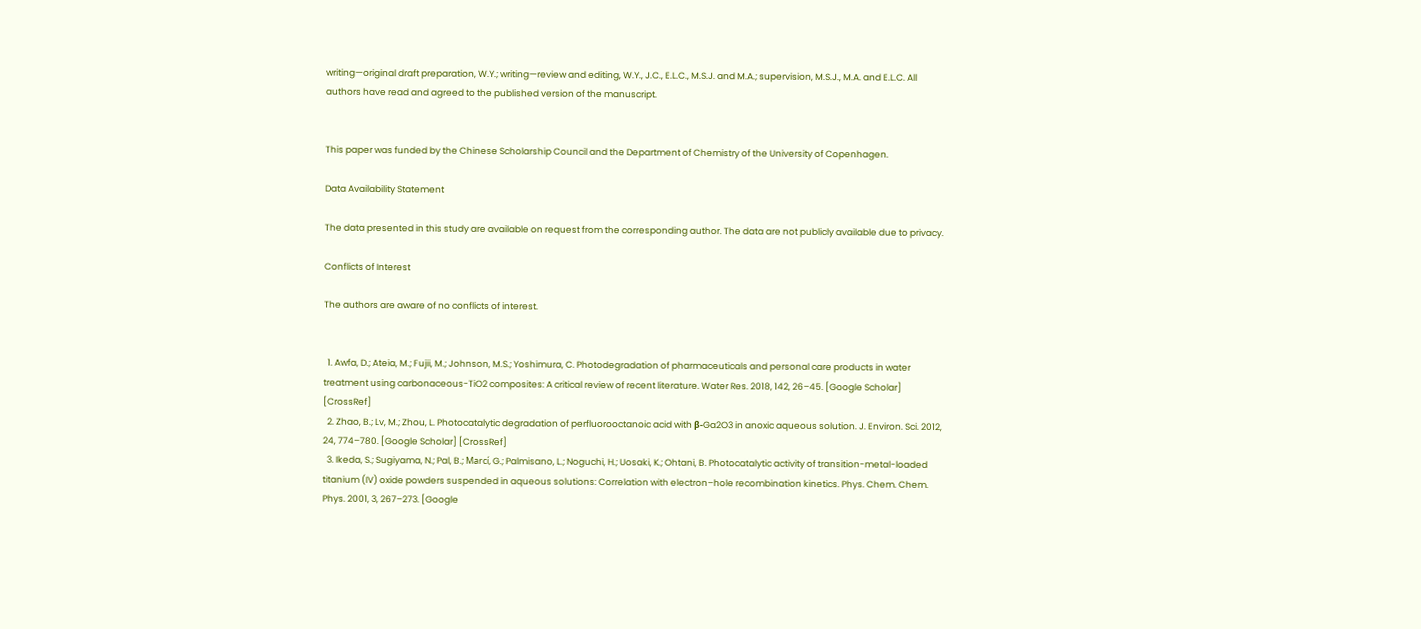writing—original draft preparation, W.Y.; writing—review and editing, W.Y., J.C., E.L.C., M.S.J. and M.A.; supervision, M.S.J., M.A. and E.L.C. All authors have read and agreed to the published version of the manuscript.


This paper was funded by the Chinese Scholarship Council and the Department of Chemistry of the University of Copenhagen.

Data Availability Statement

The data presented in this study are available on request from the corresponding author. The data are not publicly available due to privacy.

Conflicts of Interest

The authors are aware of no conflicts of interest.


  1. Awfa, D.; Ateia, M.; Fujii, M.; Johnson, M.S.; Yoshimura, C. Photodegradation of pharmaceuticals and personal care products in water treatment using carbonaceous-TiO2 composites: A critical review of recent literature. Water Res. 2018, 142, 26–45. [Google Scholar] [CrossRef]
  2. Zhao, B.; Lv, M.; Zhou, L. Photocatalytic degradation of perfluorooctanoic acid with β-Ga2O3 in anoxic aqueous solution. J. Environ. Sci. 2012, 24, 774–780. [Google Scholar] [CrossRef]
  3. Ikeda, S.; Sugiyama, N.; Pal, B.; Marcí, G.; Palmisano, L.; Noguchi, H.; Uosaki, K.; Ohtani, B. Photocatalytic activity of transition-metal-loaded titanium (IV) oxide powders suspended in aqueous solutions: Correlation with electron–hole recombination kinetics. Phys. Chem. Chem. Phys. 2001, 3, 267–273. [Google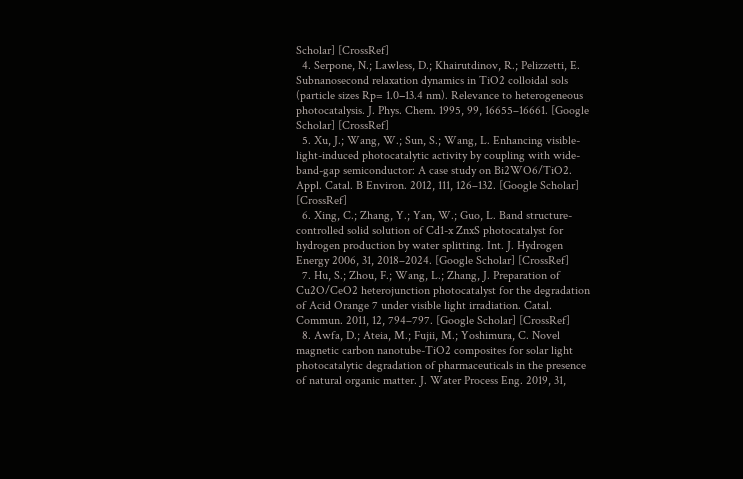Scholar] [CrossRef]
  4. Serpone, N.; Lawless, D.; Khairutdinov, R.; Pelizzetti, E. Subnanosecond relaxation dynamics in TiO2 colloidal sols (particle sizes Rp= 1.0−13.4 nm). Relevance to heterogeneous photocatalysis. J. Phys. Chem. 1995, 99, 16655–16661. [Google Scholar] [CrossRef]
  5. Xu, J.; Wang, W.; Sun, S.; Wang, L. Enhancing visible-light-induced photocatalytic activity by coupling with wide-band-gap semiconductor: A case study on Bi2WO6/TiO2. Appl. Catal. B Environ. 2012, 111, 126–132. [Google Scholar] [CrossRef]
  6. Xing, C.; Zhang, Y.; Yan, W.; Guo, L. Band structure-controlled solid solution of Cd1-x ZnxS photocatalyst for hydrogen production by water splitting. Int. J. Hydrogen Energy 2006, 31, 2018–2024. [Google Scholar] [CrossRef]
  7. Hu, S.; Zhou, F.; Wang, L.; Zhang, J. Preparation of Cu2O/CeO2 heterojunction photocatalyst for the degradation of Acid Orange 7 under visible light irradiation. Catal. Commun. 2011, 12, 794–797. [Google Scholar] [CrossRef]
  8. Awfa, D.; Ateia, M.; Fujii, M.; Yoshimura, C. Novel magnetic carbon nanotube-TiO2 composites for solar light photocatalytic degradation of pharmaceuticals in the presence of natural organic matter. J. Water Process Eng. 2019, 31,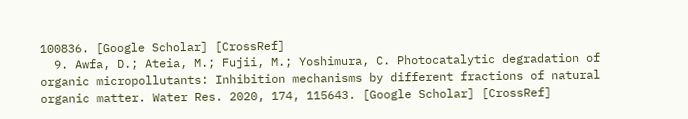100836. [Google Scholar] [CrossRef]
  9. Awfa, D.; Ateia, M.; Fujii, M.; Yoshimura, C. Photocatalytic degradation of organic micropollutants: Inhibition mechanisms by different fractions of natural organic matter. Water Res. 2020, 174, 115643. [Google Scholar] [CrossRef]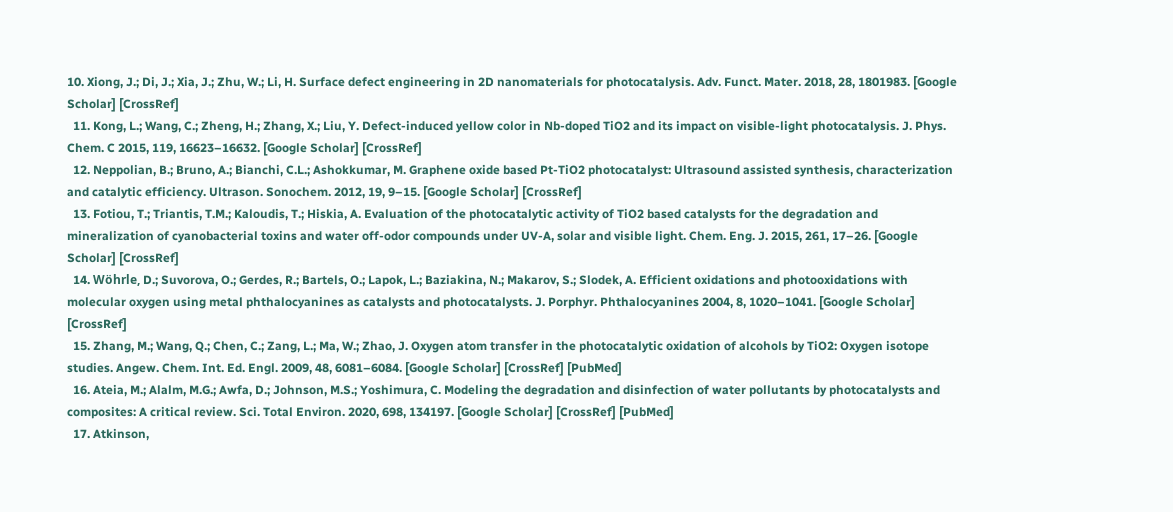10. Xiong, J.; Di, J.; Xia, J.; Zhu, W.; Li, H. Surface defect engineering in 2D nanomaterials for photocatalysis. Adv. Funct. Mater. 2018, 28, 1801983. [Google Scholar] [CrossRef]
  11. Kong, L.; Wang, C.; Zheng, H.; Zhang, X.; Liu, Y. Defect-induced yellow color in Nb-doped TiO2 and its impact on visible-light photocatalysis. J. Phys. Chem. C 2015, 119, 16623–16632. [Google Scholar] [CrossRef]
  12. Neppolian, B.; Bruno, A.; Bianchi, C.L.; Ashokkumar, M. Graphene oxide based Pt-TiO2 photocatalyst: Ultrasound assisted synthesis, characterization and catalytic efficiency. Ultrason. Sonochem. 2012, 19, 9–15. [Google Scholar] [CrossRef]
  13. Fotiou, T.; Triantis, T.M.; Kaloudis, T.; Hiskia, A. Evaluation of the photocatalytic activity of TiO2 based catalysts for the degradation and mineralization of cyanobacterial toxins and water off-odor compounds under UV-A, solar and visible light. Chem. Eng. J. 2015, 261, 17–26. [Google Scholar] [CrossRef]
  14. Wöhrle, D.; Suvorova, O.; Gerdes, R.; Bartels, O.; Lapok, L.; Baziakina, N.; Makarov, S.; Slodek, A. Efficient oxidations and photooxidations with molecular oxygen using metal phthalocyanines as catalysts and photocatalysts. J. Porphyr. Phthalocyanines 2004, 8, 1020–1041. [Google Scholar] [CrossRef]
  15. Zhang, M.; Wang, Q.; Chen, C.; Zang, L.; Ma, W.; Zhao, J. Oxygen atom transfer in the photocatalytic oxidation of alcohols by TiO2: Oxygen isotope studies. Angew. Chem. Int. Ed. Engl. 2009, 48, 6081–6084. [Google Scholar] [CrossRef] [PubMed]
  16. Ateia, M.; Alalm, M.G.; Awfa, D.; Johnson, M.S.; Yoshimura, C. Modeling the degradation and disinfection of water pollutants by photocatalysts and composites: A critical review. Sci. Total Environ. 2020, 698, 134197. [Google Scholar] [CrossRef] [PubMed]
  17. Atkinson,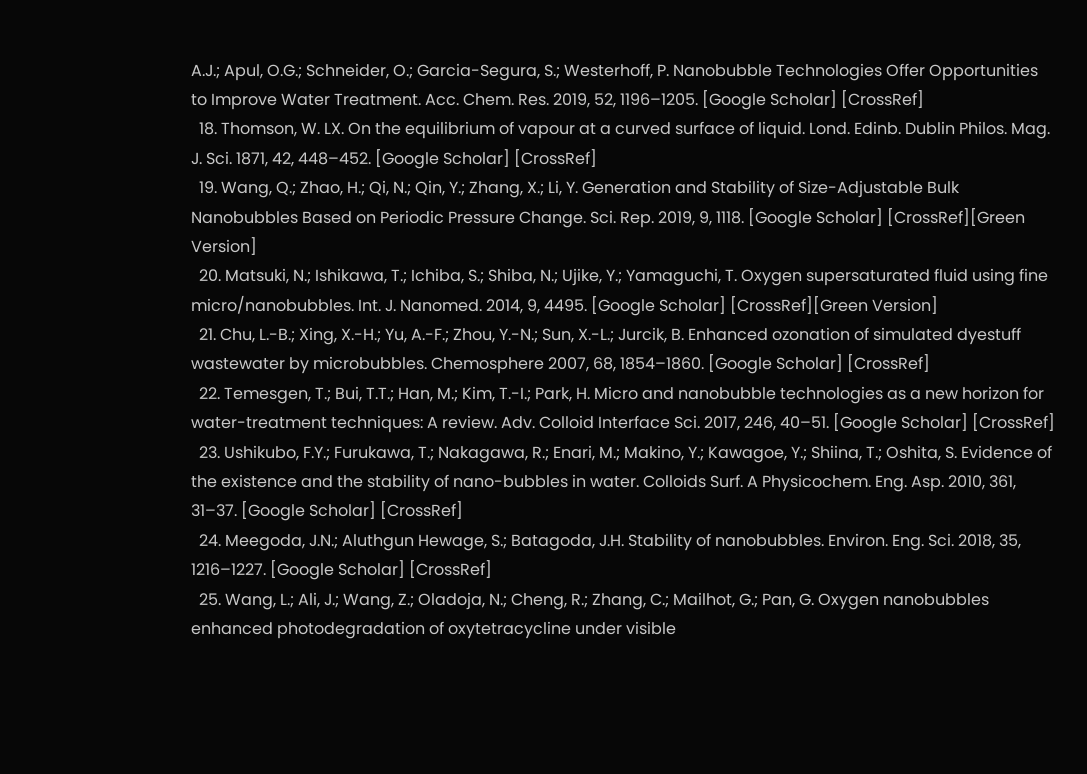A.J.; Apul, O.G.; Schneider, O.; Garcia-Segura, S.; Westerhoff, P. Nanobubble Technologies Offer Opportunities to Improve Water Treatment. Acc. Chem. Res. 2019, 52, 1196–1205. [Google Scholar] [CrossRef]
  18. Thomson, W. LX. On the equilibrium of vapour at a curved surface of liquid. Lond. Edinb. Dublin Philos. Mag. J. Sci. 1871, 42, 448–452. [Google Scholar] [CrossRef]
  19. Wang, Q.; Zhao, H.; Qi, N.; Qin, Y.; Zhang, X.; Li, Y. Generation and Stability of Size-Adjustable Bulk Nanobubbles Based on Periodic Pressure Change. Sci. Rep. 2019, 9, 1118. [Google Scholar] [CrossRef][Green Version]
  20. Matsuki, N.; Ishikawa, T.; Ichiba, S.; Shiba, N.; Ujike, Y.; Yamaguchi, T. Oxygen supersaturated fluid using fine micro/nanobubbles. Int. J. Nanomed. 2014, 9, 4495. [Google Scholar] [CrossRef][Green Version]
  21. Chu, L.-B.; Xing, X.-H.; Yu, A.-F.; Zhou, Y.-N.; Sun, X.-L.; Jurcik, B. Enhanced ozonation of simulated dyestuff wastewater by microbubbles. Chemosphere 2007, 68, 1854–1860. [Google Scholar] [CrossRef]
  22. Temesgen, T.; Bui, T.T.; Han, M.; Kim, T.-I.; Park, H. Micro and nanobubble technologies as a new horizon for water-treatment techniques: A review. Adv. Colloid Interface Sci. 2017, 246, 40–51. [Google Scholar] [CrossRef]
  23. Ushikubo, F.Y.; Furukawa, T.; Nakagawa, R.; Enari, M.; Makino, Y.; Kawagoe, Y.; Shiina, T.; Oshita, S. Evidence of the existence and the stability of nano-bubbles in water. Colloids Surf. A Physicochem. Eng. Asp. 2010, 361, 31–37. [Google Scholar] [CrossRef]
  24. Meegoda, J.N.; Aluthgun Hewage, S.; Batagoda, J.H. Stability of nanobubbles. Environ. Eng. Sci. 2018, 35, 1216–1227. [Google Scholar] [CrossRef]
  25. Wang, L.; Ali, J.; Wang, Z.; Oladoja, N.; Cheng, R.; Zhang, C.; Mailhot, G.; Pan, G. Oxygen nanobubbles enhanced photodegradation of oxytetracycline under visible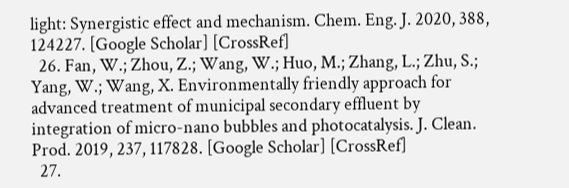light: Synergistic effect and mechanism. Chem. Eng. J. 2020, 388, 124227. [Google Scholar] [CrossRef]
  26. Fan, W.; Zhou, Z.; Wang, W.; Huo, M.; Zhang, L.; Zhu, S.; Yang, W.; Wang, X. Environmentally friendly approach for advanced treatment of municipal secondary effluent by integration of micro-nano bubbles and photocatalysis. J. Clean. Prod. 2019, 237, 117828. [Google Scholar] [CrossRef]
  27.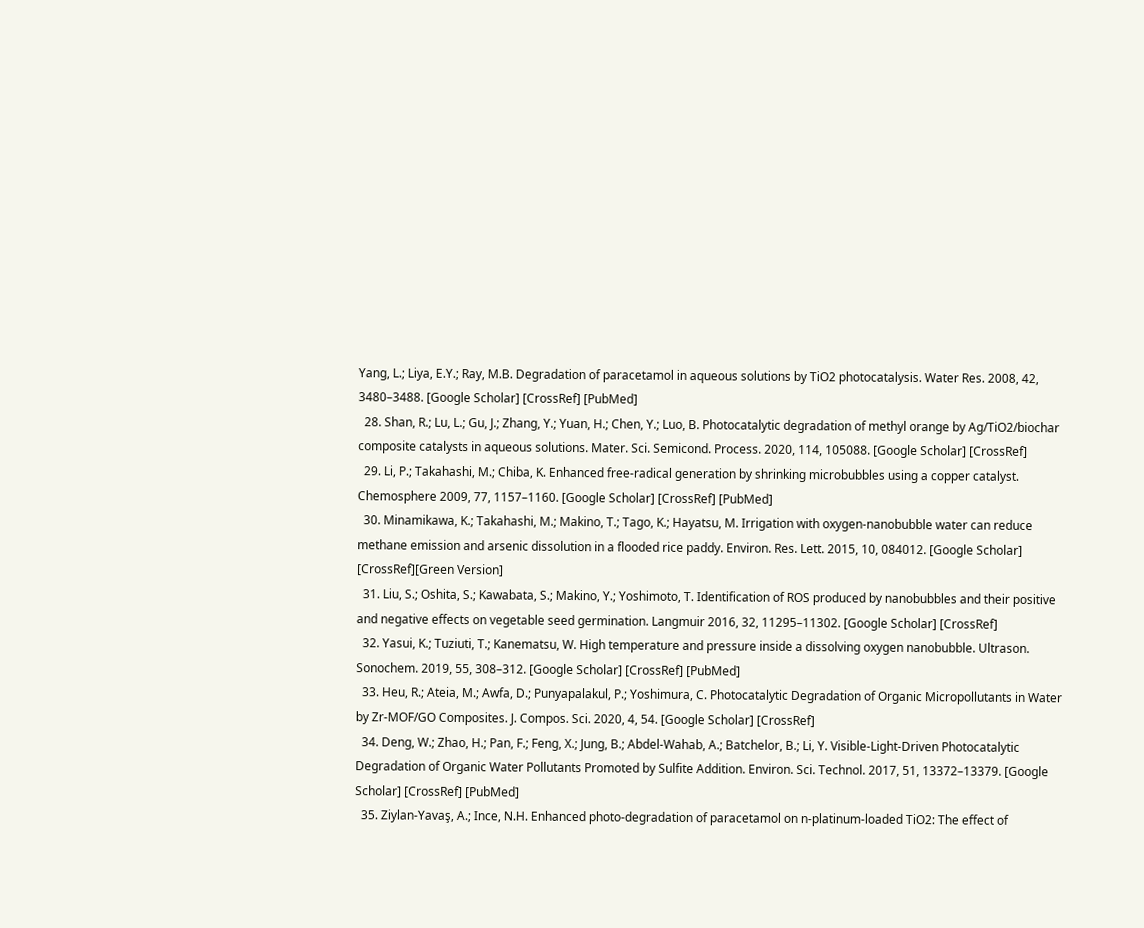Yang, L.; Liya, E.Y.; Ray, M.B. Degradation of paracetamol in aqueous solutions by TiO2 photocatalysis. Water Res. 2008, 42, 3480–3488. [Google Scholar] [CrossRef] [PubMed]
  28. Shan, R.; Lu, L.; Gu, J.; Zhang, Y.; Yuan, H.; Chen, Y.; Luo, B. Photocatalytic degradation of methyl orange by Ag/TiO2/biochar composite catalysts in aqueous solutions. Mater. Sci. Semicond. Process. 2020, 114, 105088. [Google Scholar] [CrossRef]
  29. Li, P.; Takahashi, M.; Chiba, K. Enhanced free-radical generation by shrinking microbubbles using a copper catalyst. Chemosphere 2009, 77, 1157–1160. [Google Scholar] [CrossRef] [PubMed]
  30. Minamikawa, K.; Takahashi, M.; Makino, T.; Tago, K.; Hayatsu, M. Irrigation with oxygen-nanobubble water can reduce methane emission and arsenic dissolution in a flooded rice paddy. Environ. Res. Lett. 2015, 10, 084012. [Google Scholar] [CrossRef][Green Version]
  31. Liu, S.; Oshita, S.; Kawabata, S.; Makino, Y.; Yoshimoto, T. Identification of ROS produced by nanobubbles and their positive and negative effects on vegetable seed germination. Langmuir 2016, 32, 11295–11302. [Google Scholar] [CrossRef]
  32. Yasui, K.; Tuziuti, T.; Kanematsu, W. High temperature and pressure inside a dissolving oxygen nanobubble. Ultrason. Sonochem. 2019, 55, 308–312. [Google Scholar] [CrossRef] [PubMed]
  33. Heu, R.; Ateia, M.; Awfa, D.; Punyapalakul, P.; Yoshimura, C. Photocatalytic Degradation of Organic Micropollutants in Water by Zr-MOF/GO Composites. J. Compos. Sci. 2020, 4, 54. [Google Scholar] [CrossRef]
  34. Deng, W.; Zhao, H.; Pan, F.; Feng, X.; Jung, B.; Abdel-Wahab, A.; Batchelor, B.; Li, Y. Visible-Light-Driven Photocatalytic Degradation of Organic Water Pollutants Promoted by Sulfite Addition. Environ. Sci. Technol. 2017, 51, 13372–13379. [Google Scholar] [CrossRef] [PubMed]
  35. Ziylan-Yavaş, A.; Ince, N.H. Enhanced photo-degradation of paracetamol on n-platinum-loaded TiO2: The effect of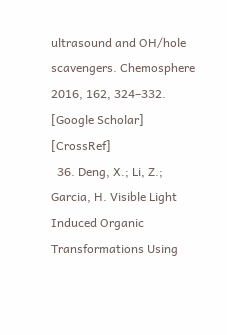ultrasound and OH/hole scavengers. Chemosphere 2016, 162, 324–332. [Google Scholar] [CrossRef]
  36. Deng, X.; Li, Z.; Garcia, H. Visible Light Induced Organic Transformations Using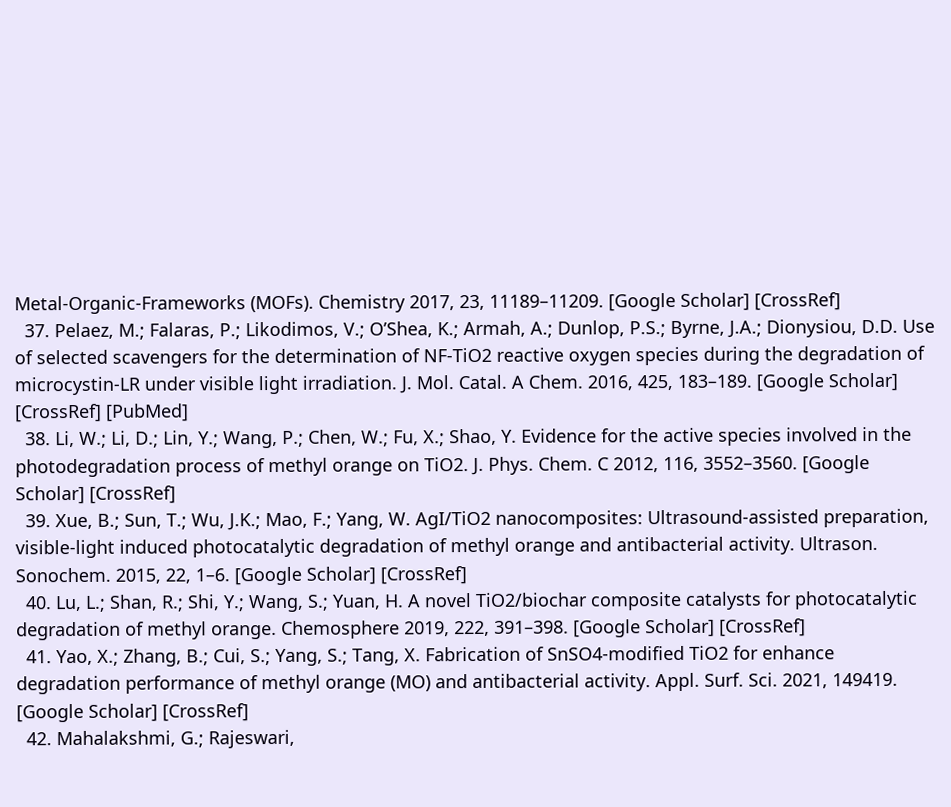Metal-Organic-Frameworks (MOFs). Chemistry 2017, 23, 11189–11209. [Google Scholar] [CrossRef]
  37. Pelaez, M.; Falaras, P.; Likodimos, V.; O’Shea, K.; Armah, A.; Dunlop, P.S.; Byrne, J.A.; Dionysiou, D.D. Use of selected scavengers for the determination of NF-TiO2 reactive oxygen species during the degradation of microcystin-LR under visible light irradiation. J. Mol. Catal. A Chem. 2016, 425, 183–189. [Google Scholar] [CrossRef] [PubMed]
  38. Li, W.; Li, D.; Lin, Y.; Wang, P.; Chen, W.; Fu, X.; Shao, Y. Evidence for the active species involved in the photodegradation process of methyl orange on TiO2. J. Phys. Chem. C 2012, 116, 3552–3560. [Google Scholar] [CrossRef]
  39. Xue, B.; Sun, T.; Wu, J.K.; Mao, F.; Yang, W. AgI/TiO2 nanocomposites: Ultrasound-assisted preparation, visible-light induced photocatalytic degradation of methyl orange and antibacterial activity. Ultrason. Sonochem. 2015, 22, 1–6. [Google Scholar] [CrossRef]
  40. Lu, L.; Shan, R.; Shi, Y.; Wang, S.; Yuan, H. A novel TiO2/biochar composite catalysts for photocatalytic degradation of methyl orange. Chemosphere 2019, 222, 391–398. [Google Scholar] [CrossRef]
  41. Yao, X.; Zhang, B.; Cui, S.; Yang, S.; Tang, X. Fabrication of SnSO4-modified TiO2 for enhance degradation performance of methyl orange (MO) and antibacterial activity. Appl. Surf. Sci. 2021, 149419. [Google Scholar] [CrossRef]
  42. Mahalakshmi, G.; Rajeswari,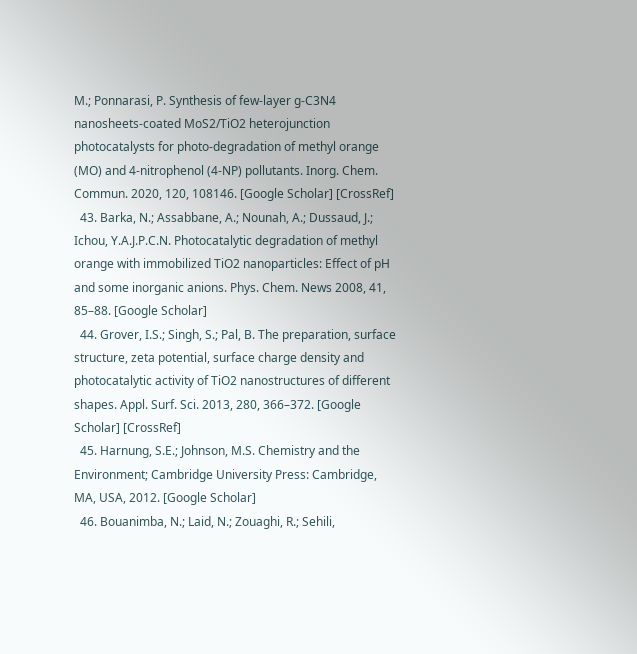M.; Ponnarasi, P. Synthesis of few-layer g-C3N4 nanosheets-coated MoS2/TiO2 heterojunction photocatalysts for photo-degradation of methyl orange (MO) and 4-nitrophenol (4-NP) pollutants. Inorg. Chem. Commun. 2020, 120, 108146. [Google Scholar] [CrossRef]
  43. Barka, N.; Assabbane, A.; Nounah, A.; Dussaud, J.; Ichou, Y.A.J.P.C.N. Photocatalytic degradation of methyl orange with immobilized TiO2 nanoparticles: Effect of pH and some inorganic anions. Phys. Chem. News 2008, 41, 85–88. [Google Scholar]
  44. Grover, I.S.; Singh, S.; Pal, B. The preparation, surface structure, zeta potential, surface charge density and photocatalytic activity of TiO2 nanostructures of different shapes. Appl. Surf. Sci. 2013, 280, 366–372. [Google Scholar] [CrossRef]
  45. Harnung, S.E.; Johnson, M.S. Chemistry and the Environment; Cambridge University Press: Cambridge, MA, USA, 2012. [Google Scholar]
  46. Bouanimba, N.; Laid, N.; Zouaghi, R.; Sehili,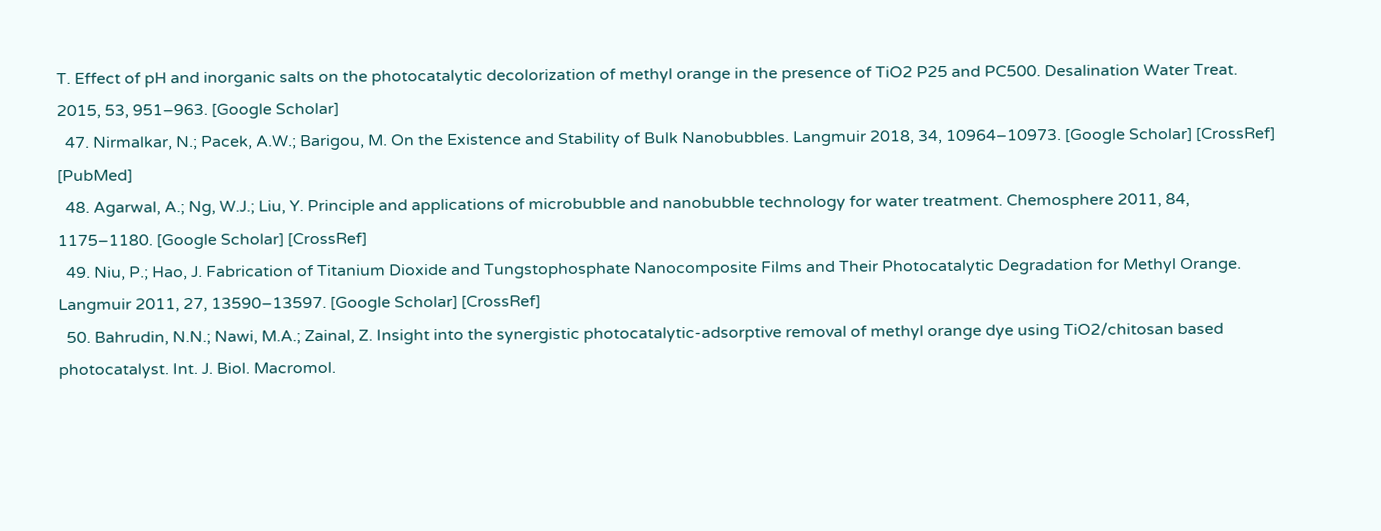T. Effect of pH and inorganic salts on the photocatalytic decolorization of methyl orange in the presence of TiO2 P25 and PC500. Desalination Water Treat. 2015, 53, 951–963. [Google Scholar]
  47. Nirmalkar, N.; Pacek, A.W.; Barigou, M. On the Existence and Stability of Bulk Nanobubbles. Langmuir 2018, 34, 10964–10973. [Google Scholar] [CrossRef] [PubMed]
  48. Agarwal, A.; Ng, W.J.; Liu, Y. Principle and applications of microbubble and nanobubble technology for water treatment. Chemosphere 2011, 84, 1175–1180. [Google Scholar] [CrossRef]
  49. Niu, P.; Hao, J. Fabrication of Titanium Dioxide and Tungstophosphate Nanocomposite Films and Their Photocatalytic Degradation for Methyl Orange. Langmuir 2011, 27, 13590–13597. [Google Scholar] [CrossRef]
  50. Bahrudin, N.N.; Nawi, M.A.; Zainal, Z. Insight into the synergistic photocatalytic-adsorptive removal of methyl orange dye using TiO2/chitosan based photocatalyst. Int. J. Biol. Macromol.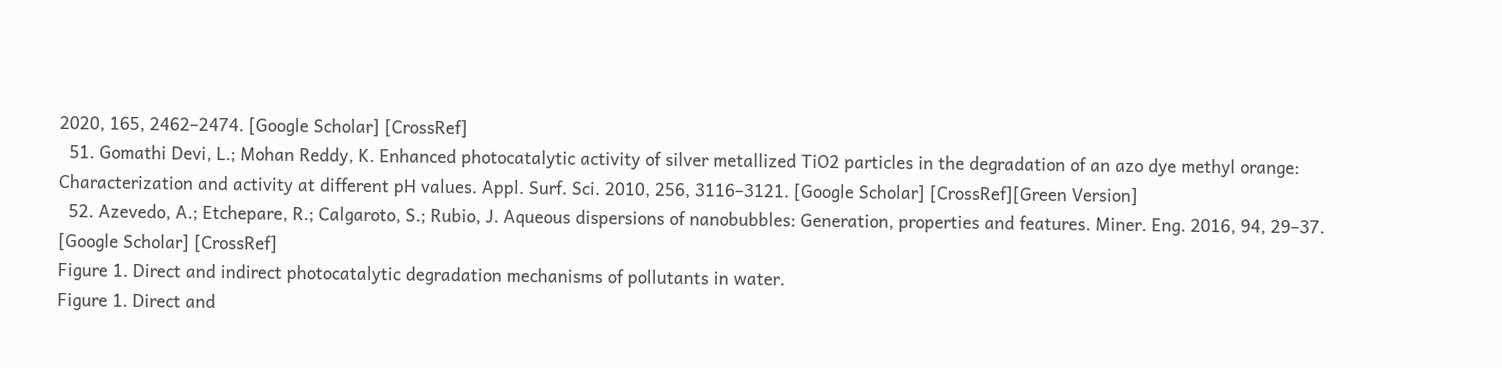2020, 165, 2462–2474. [Google Scholar] [CrossRef]
  51. Gomathi Devi, L.; Mohan Reddy, K. Enhanced photocatalytic activity of silver metallized TiO2 particles in the degradation of an azo dye methyl orange: Characterization and activity at different pH values. Appl. Surf. Sci. 2010, 256, 3116–3121. [Google Scholar] [CrossRef][Green Version]
  52. Azevedo, A.; Etchepare, R.; Calgaroto, S.; Rubio, J. Aqueous dispersions of nanobubbles: Generation, properties and features. Miner. Eng. 2016, 94, 29–37. [Google Scholar] [CrossRef]
Figure 1. Direct and indirect photocatalytic degradation mechanisms of pollutants in water.
Figure 1. Direct and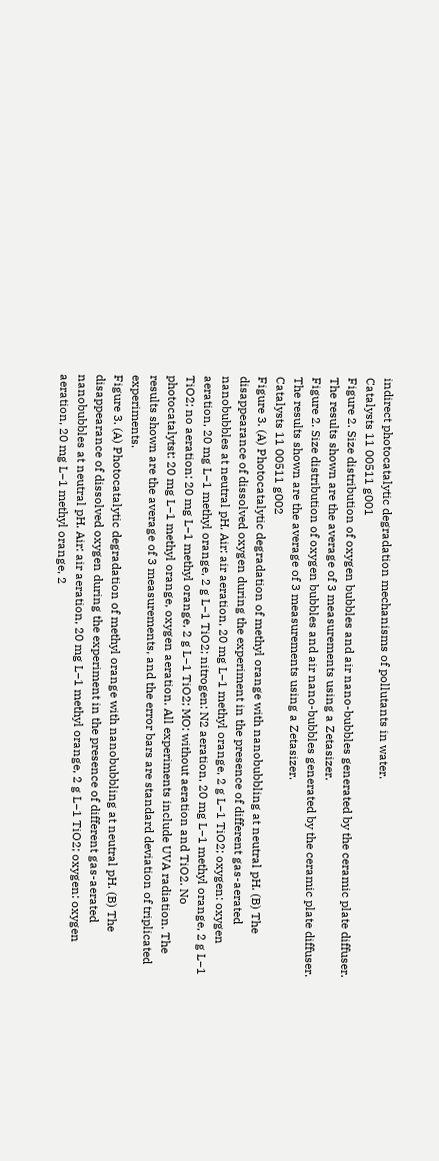indirect photocatalytic degradation mechanisms of pollutants in water.
Catalysts 11 00511 g001
Figure 2. Size distribution of oxygen bubbles and air nano-bubbles generated by the ceramic plate diffuser. The results shown are the average of 3 measurements using a Zetasizer.
Figure 2. Size distribution of oxygen bubbles and air nano-bubbles generated by the ceramic plate diffuser. The results shown are the average of 3 measurements using a Zetasizer.
Catalysts 11 00511 g002
Figure 3. (A) Photocatalytic degradation of methyl orange with nanobubbling at neutral pH. (B) The disappearance of dissolved oxygen during the experiment in the presence of different gas-aerated nanobubbles at neutral pH. Air: air aeration, 20 mg L−1 methyl orange, 2 g L−1 TiO2; oxygen: oxygen aeration, 20 mg L−1 methyl orange, 2 g L−1 TiO2; nitrogen: N2 aeration, 20 mg L−1 methyl orange, 2 g L−1 TiO2; no aeration: 20 mg L−1 methyl orange, 2 g L−1 TiO2; MO: without aeration and TiO2. No photocatalytst: 20 mg L−1 methyl orange, oxygen aeration. All experiments include UVA radiation. The results shown are the average of 3 measurements, and the error bars are standard deviation of triplicated experiments.
Figure 3. (A) Photocatalytic degradation of methyl orange with nanobubbling at neutral pH. (B) The disappearance of dissolved oxygen during the experiment in the presence of different gas-aerated nanobubbles at neutral pH. Air: air aeration, 20 mg L−1 methyl orange, 2 g L−1 TiO2; oxygen: oxygen aeration, 20 mg L−1 methyl orange, 2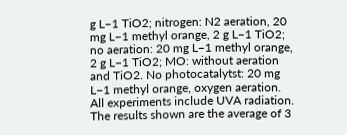g L−1 TiO2; nitrogen: N2 aeration, 20 mg L−1 methyl orange, 2 g L−1 TiO2; no aeration: 20 mg L−1 methyl orange, 2 g L−1 TiO2; MO: without aeration and TiO2. No photocatalytst: 20 mg L−1 methyl orange, oxygen aeration. All experiments include UVA radiation. The results shown are the average of 3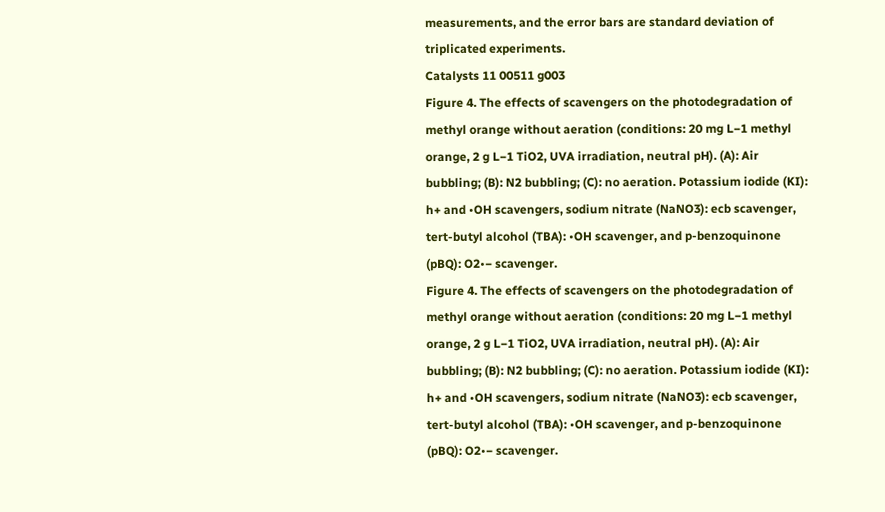measurements, and the error bars are standard deviation of triplicated experiments.
Catalysts 11 00511 g003
Figure 4. The effects of scavengers on the photodegradation of methyl orange without aeration (conditions: 20 mg L−1 methyl orange, 2 g L−1 TiO2, UVA irradiation, neutral pH). (A): Air bubbling; (B): N2 bubbling; (C): no aeration. Potassium iodide (KI): h+ and •OH scavengers, sodium nitrate (NaNO3): ecb scavenger, tert-butyl alcohol (TBA): •OH scavenger, and p-benzoquinone (pBQ): O2•− scavenger.
Figure 4. The effects of scavengers on the photodegradation of methyl orange without aeration (conditions: 20 mg L−1 methyl orange, 2 g L−1 TiO2, UVA irradiation, neutral pH). (A): Air bubbling; (B): N2 bubbling; (C): no aeration. Potassium iodide (KI): h+ and •OH scavengers, sodium nitrate (NaNO3): ecb scavenger, tert-butyl alcohol (TBA): •OH scavenger, and p-benzoquinone (pBQ): O2•− scavenger.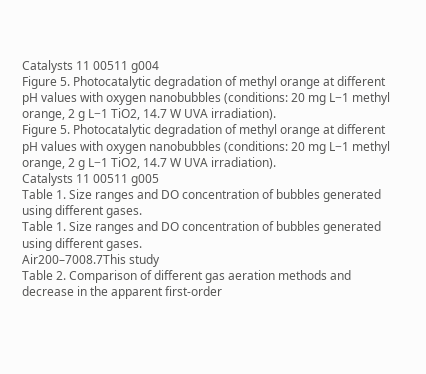Catalysts 11 00511 g004
Figure 5. Photocatalytic degradation of methyl orange at different pH values with oxygen nanobubbles (conditions: 20 mg L−1 methyl orange, 2 g L−1 TiO2, 14.7 W UVA irradiation).
Figure 5. Photocatalytic degradation of methyl orange at different pH values with oxygen nanobubbles (conditions: 20 mg L−1 methyl orange, 2 g L−1 TiO2, 14.7 W UVA irradiation).
Catalysts 11 00511 g005
Table 1. Size ranges and DO concentration of bubbles generated using different gases.
Table 1. Size ranges and DO concentration of bubbles generated using different gases.
Air200–7008.7This study
Table 2. Comparison of different gas aeration methods and decrease in the apparent first-order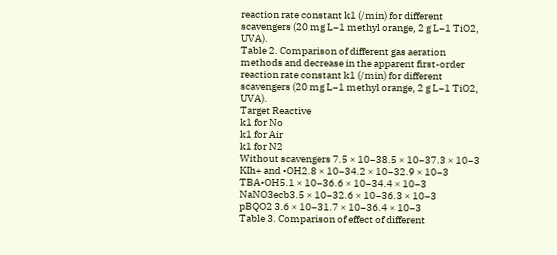reaction rate constant k1 (/min) for different scavengers (20 mg L−1 methyl orange, 2 g L−1 TiO2, UVA).
Table 2. Comparison of different gas aeration methods and decrease in the apparent first-order reaction rate constant k1 (/min) for different scavengers (20 mg L−1 methyl orange, 2 g L−1 TiO2, UVA).
Target Reactive
k1 for No
k1 for Air
k1 for N2
Without scavengers 7.5 × 10−38.5 × 10−37.3 × 10−3
KIh+ and •OH2.8 × 10−34.2 × 10−32.9 × 10−3
TBA•OH5.1 × 10−36.6 × 10−34.4 × 10−3
NaNO3ecb3.5 × 10−32.6 × 10−36.3 × 10−3
pBQO2 3.6 × 10−31.7 × 10−36.4 × 10−3
Table 3. Comparison of effect of different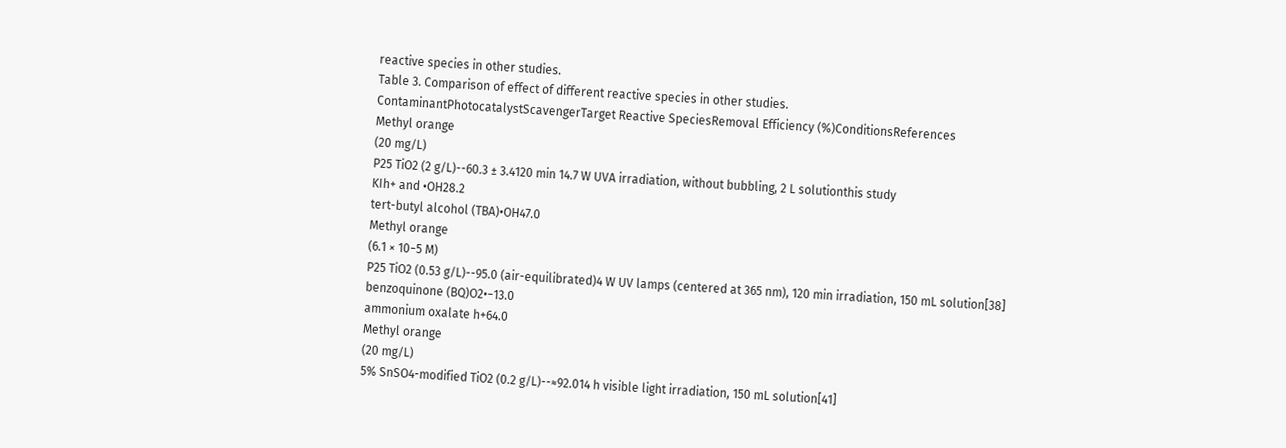reactive species in other studies.
Table 3. Comparison of effect of different reactive species in other studies.
ContaminantPhotocatalystScavengerTarget Reactive SpeciesRemoval Efficiency (%)ConditionsReferences
Methyl orange
(20 mg/L)
P25 TiO2 (2 g/L)--60.3 ± 3.4120 min 14.7 W UVA irradiation, without bubbling, 2 L solutionthis study
KIh+ and •OH28.2
tert-butyl alcohol (TBA)•OH47.0
Methyl orange
(6.1 × 10−5 M)
P25 TiO2 (0.53 g/L)--95.0 (air-equilibrated)4 W UV lamps (centered at 365 nm), 120 min irradiation, 150 mL solution[38]
benzoquinone (BQ)O2•−13.0
ammonium oxalate h+64.0
Methyl orange
(20 mg/L)
5% SnSO4-modified TiO2 (0.2 g/L)--≈92.014 h visible light irradiation, 150 mL solution[41]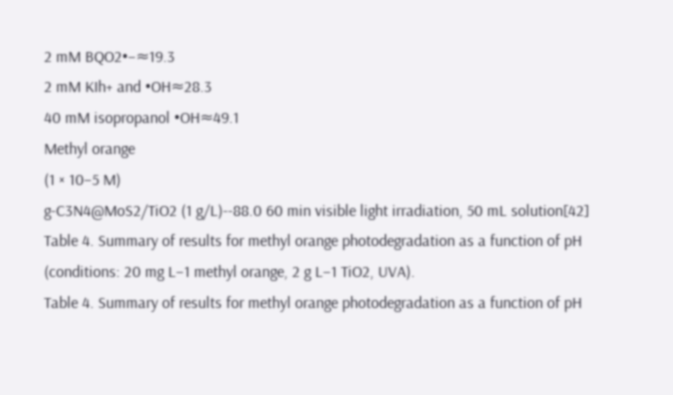2 mM BQO2•−≈19.3
2 mM KIh+ and •OH≈28.3
40 mM isopropanol •OH≈49.1
Methyl orange
(1 × 10−5 M)
g-C3N4@MoS2/TiO2 (1 g/L)--88.0 60 min visible light irradiation, 50 mL solution[42]
Table 4. Summary of results for methyl orange photodegradation as a function of pH (conditions: 20 mg L−1 methyl orange, 2 g L−1 TiO2, UVA).
Table 4. Summary of results for methyl orange photodegradation as a function of pH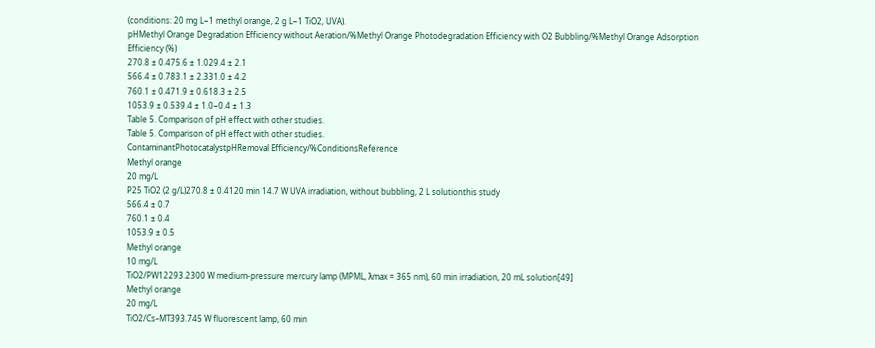(conditions: 20 mg L−1 methyl orange, 2 g L−1 TiO2, UVA).
pHMethyl Orange Degradation Efficiency without Aeration/%Methyl Orange Photodegradation Efficiency with O2 Bubbling/%Methyl Orange Adsorption Efficiency (%)
270.8 ± 0.475.6 ± 1.029.4 ± 2.1
566.4 ± 0.783.1 ± 2.331.0 ± 4.2
760.1 ± 0.471.9 ± 0.618.3 ± 2.5
1053.9 ± 0.539.4 ± 1.0−0.4 ± 1.3
Table 5. Comparison of pH effect with other studies.
Table 5. Comparison of pH effect with other studies.
ContaminantPhotocatalystpHRemoval Efficiency/%ConditionsReference
Methyl orange
20 mg/L
P25 TiO2 (2 g/L)270.8 ± 0.4120 min 14.7 W UVA irradiation, without bubbling, 2 L solutionthis study
566.4 ± 0.7
760.1 ± 0.4
1053.9 ± 0.5
Methyl orange
10 mg/L
TiO2/PW12293.2300 W medium-pressure mercury lamp (MPML, λmax = 365 nm), 60 min irradiation, 20 mL solution[49]
Methyl orange
20 mg/L
TiO2/Cs–MT393.745 W fluorescent lamp, 60 min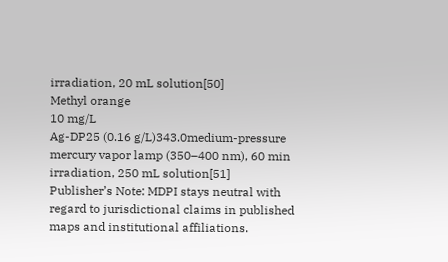irradiation, 20 mL solution[50]
Methyl orange
10 mg/L
Ag-DP25 (0.16 g/L)343.0medium-pressure mercury vapor lamp (350–400 nm), 60 min irradiation, 250 mL solution[51]
Publisher’s Note: MDPI stays neutral with regard to jurisdictional claims in published maps and institutional affiliations.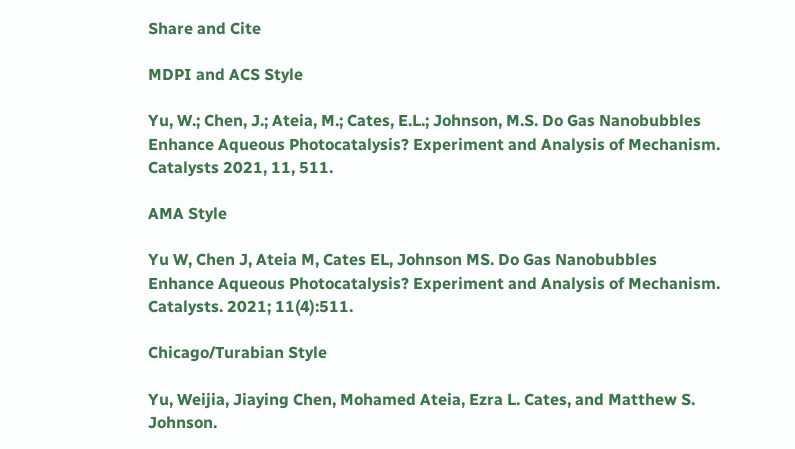Share and Cite

MDPI and ACS Style

Yu, W.; Chen, J.; Ateia, M.; Cates, E.L.; Johnson, M.S. Do Gas Nanobubbles Enhance Aqueous Photocatalysis? Experiment and Analysis of Mechanism. Catalysts 2021, 11, 511.

AMA Style

Yu W, Chen J, Ateia M, Cates EL, Johnson MS. Do Gas Nanobubbles Enhance Aqueous Photocatalysis? Experiment and Analysis of Mechanism. Catalysts. 2021; 11(4):511.

Chicago/Turabian Style

Yu, Weijia, Jiaying Chen, Mohamed Ateia, Ezra L. Cates, and Matthew S. Johnson.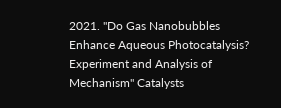2021. "Do Gas Nanobubbles Enhance Aqueous Photocatalysis? Experiment and Analysis of Mechanism" Catalysts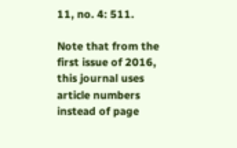11, no. 4: 511.

Note that from the first issue of 2016, this journal uses article numbers instead of page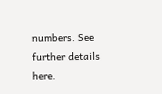numbers. See further details here.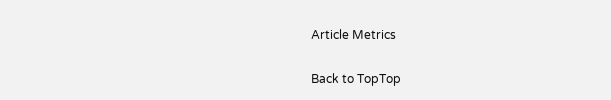Article Metrics

Back to TopTop